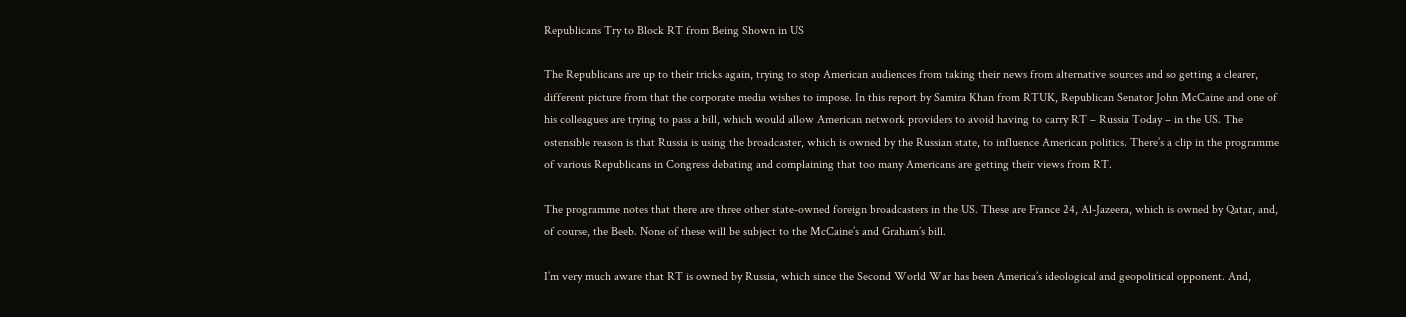Republicans Try to Block RT from Being Shown in US

The Republicans are up to their tricks again, trying to stop American audiences from taking their news from alternative sources and so getting a clearer, different picture from that the corporate media wishes to impose. In this report by Samira Khan from RTUK, Republican Senator John McCaine and one of his colleagues are trying to pass a bill, which would allow American network providers to avoid having to carry RT – Russia Today – in the US. The ostensible reason is that Russia is using the broadcaster, which is owned by the Russian state, to influence American politics. There’s a clip in the programme of various Republicans in Congress debating and complaining that too many Americans are getting their views from RT.

The programme notes that there are three other state-owned foreign broadcasters in the US. These are France 24, Al-Jazeera, which is owned by Qatar, and, of course, the Beeb. None of these will be subject to the McCaine’s and Graham’s bill.

I’m very much aware that RT is owned by Russia, which since the Second World War has been America’s ideological and geopolitical opponent. And,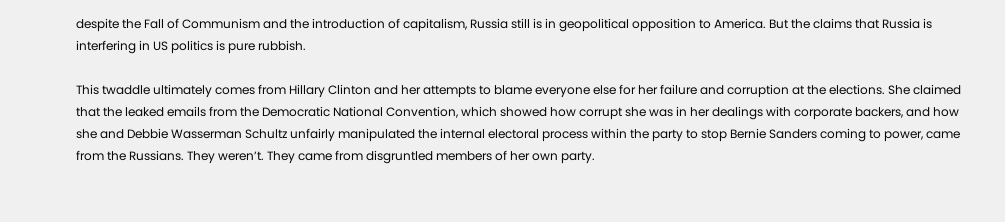despite the Fall of Communism and the introduction of capitalism, Russia still is in geopolitical opposition to America. But the claims that Russia is interfering in US politics is pure rubbish.

This twaddle ultimately comes from Hillary Clinton and her attempts to blame everyone else for her failure and corruption at the elections. She claimed that the leaked emails from the Democratic National Convention, which showed how corrupt she was in her dealings with corporate backers, and how she and Debbie Wasserman Schultz unfairly manipulated the internal electoral process within the party to stop Bernie Sanders coming to power, came from the Russians. They weren’t. They came from disgruntled members of her own party.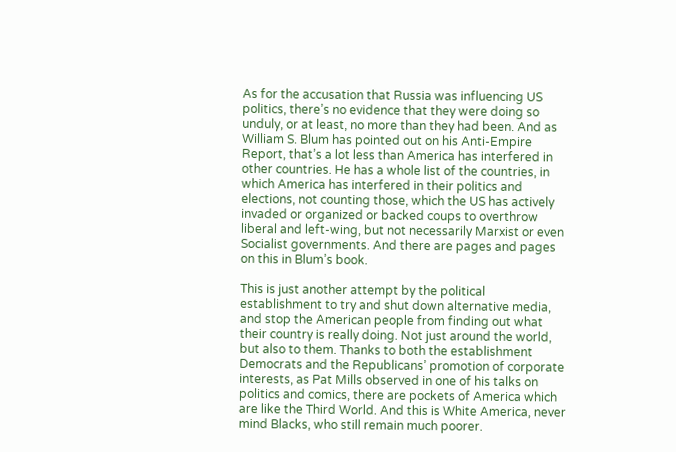As for the accusation that Russia was influencing US politics, there’s no evidence that they were doing so unduly, or at least, no more than they had been. And as William S. Blum has pointed out on his Anti-Empire Report, that’s a lot less than America has interfered in other countries. He has a whole list of the countries, in which America has interfered in their politics and elections, not counting those, which the US has actively invaded or organized or backed coups to overthrow liberal and left-wing, but not necessarily Marxist or even Socialist governments. And there are pages and pages on this in Blum’s book.

This is just another attempt by the political establishment to try and shut down alternative media, and stop the American people from finding out what their country is really doing. Not just around the world, but also to them. Thanks to both the establishment Democrats and the Republicans’ promotion of corporate interests, as Pat Mills observed in one of his talks on politics and comics, there are pockets of America which are like the Third World. And this is White America, never mind Blacks, who still remain much poorer.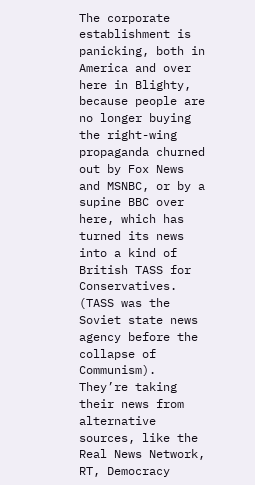The corporate establishment is panicking, both in America and over here in Blighty, because people are no longer buying the right-wing propaganda churned out by Fox News and MSNBC, or by a supine BBC over here, which has turned its news into a kind of British TASS for Conservatives. (TASS was the Soviet state news agency before the collapse of Communism). They’re taking their news from alternative sources, like the Real News Network, RT, Democracy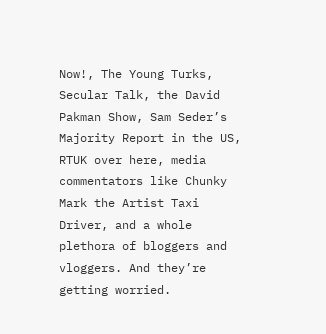Now!, The Young Turks, Secular Talk, the David Pakman Show, Sam Seder’s Majority Report in the US, RTUK over here, media commentators like Chunky Mark the Artist Taxi Driver, and a whole plethora of bloggers and vloggers. And they’re getting worried.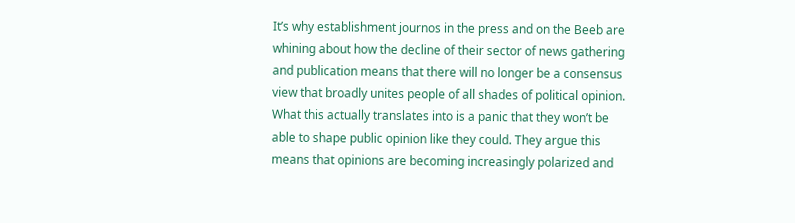It’s why establishment journos in the press and on the Beeb are whining about how the decline of their sector of news gathering and publication means that there will no longer be a consensus view that broadly unites people of all shades of political opinion. What this actually translates into is a panic that they won’t be able to shape public opinion like they could. They argue this means that opinions are becoming increasingly polarized and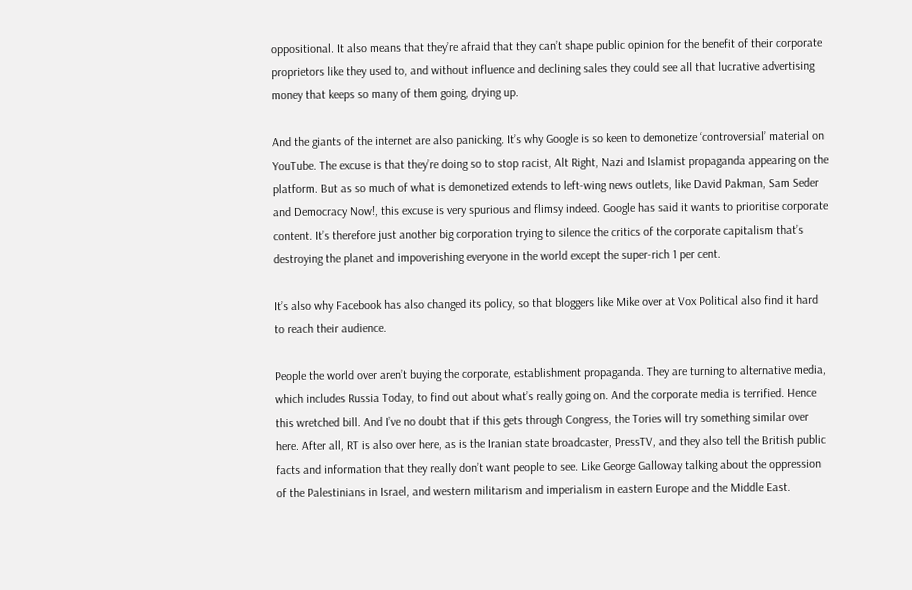oppositional. It also means that they’re afraid that they can’t shape public opinion for the benefit of their corporate proprietors like they used to, and without influence and declining sales they could see all that lucrative advertising money that keeps so many of them going, drying up.

And the giants of the internet are also panicking. It’s why Google is so keen to demonetize ‘controversial’ material on YouTube. The excuse is that they’re doing so to stop racist, Alt Right, Nazi and Islamist propaganda appearing on the platform. But as so much of what is demonetized extends to left-wing news outlets, like David Pakman, Sam Seder and Democracy Now!, this excuse is very spurious and flimsy indeed. Google has said it wants to prioritise corporate content. It’s therefore just another big corporation trying to silence the critics of the corporate capitalism that’s destroying the planet and impoverishing everyone in the world except the super-rich 1 per cent.

It’s also why Facebook has also changed its policy, so that bloggers like Mike over at Vox Political also find it hard to reach their audience.

People the world over aren’t buying the corporate, establishment propaganda. They are turning to alternative media, which includes Russia Today, to find out about what’s really going on. And the corporate media is terrified. Hence this wretched bill. And I’ve no doubt that if this gets through Congress, the Tories will try something similar over here. After all, RT is also over here, as is the Iranian state broadcaster, PressTV, and they also tell the British public facts and information that they really don’t want people to see. Like George Galloway talking about the oppression of the Palestinians in Israel, and western militarism and imperialism in eastern Europe and the Middle East.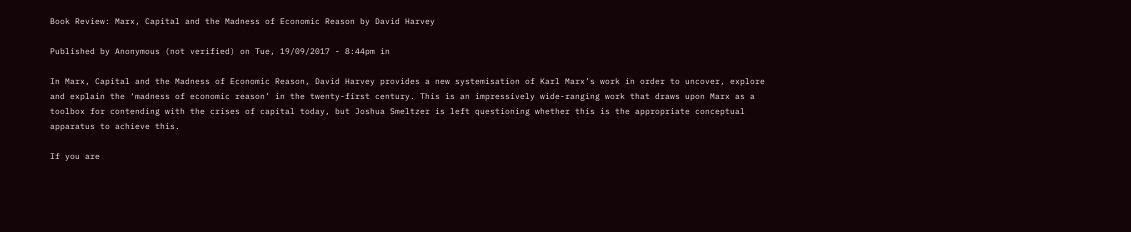Book Review: Marx, Capital and the Madness of Economic Reason by David Harvey

Published by Anonymous (not verified) on Tue, 19/09/2017 - 8:44pm in

In Marx, Capital and the Madness of Economic Reason, David Harvey provides a new systemisation of Karl Marx’s work in order to uncover, explore and explain the ‘madness of economic reason’ in the twenty-first century. This is an impressively wide-ranging work that draws upon Marx as a toolbox for contending with the crises of capital today, but Joshua Smeltzer is left questioning whether this is the appropriate conceptual apparatus to achieve this.

If you are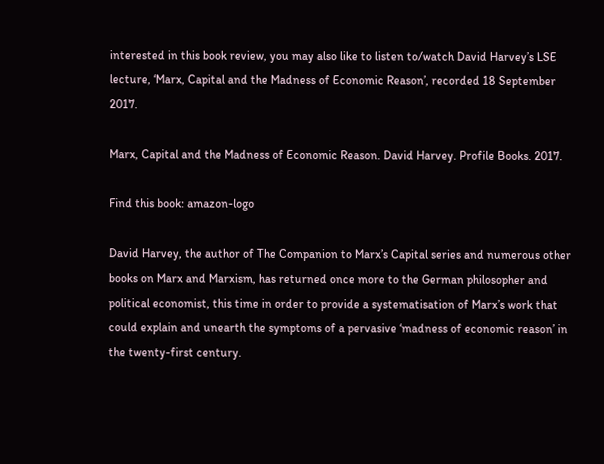interested in this book review, you may also like to listen to/watch David Harvey’s LSE lecture, ‘Marx, Capital and the Madness of Economic Reason’, recorded 18 September 2017.

Marx, Capital and the Madness of Economic Reason. David Harvey. Profile Books. 2017.

Find this book: amazon-logo

David Harvey, the author of The Companion to Marx’s Capital series and numerous other books on Marx and Marxism, has returned once more to the German philosopher and political economist, this time in order to provide a systematisation of Marx’s work that could explain and unearth the symptoms of a pervasive ‘madness of economic reason’ in the twenty-first century.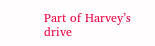Part of Harvey’s drive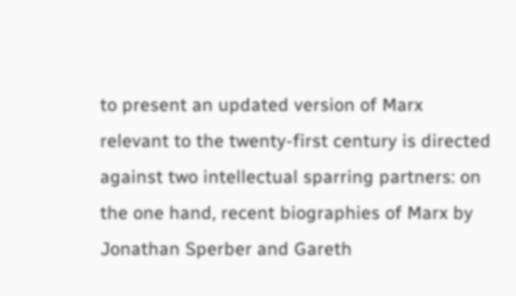to present an updated version of Marx relevant to the twenty-first century is directed against two intellectual sparring partners: on the one hand, recent biographies of Marx by Jonathan Sperber and Gareth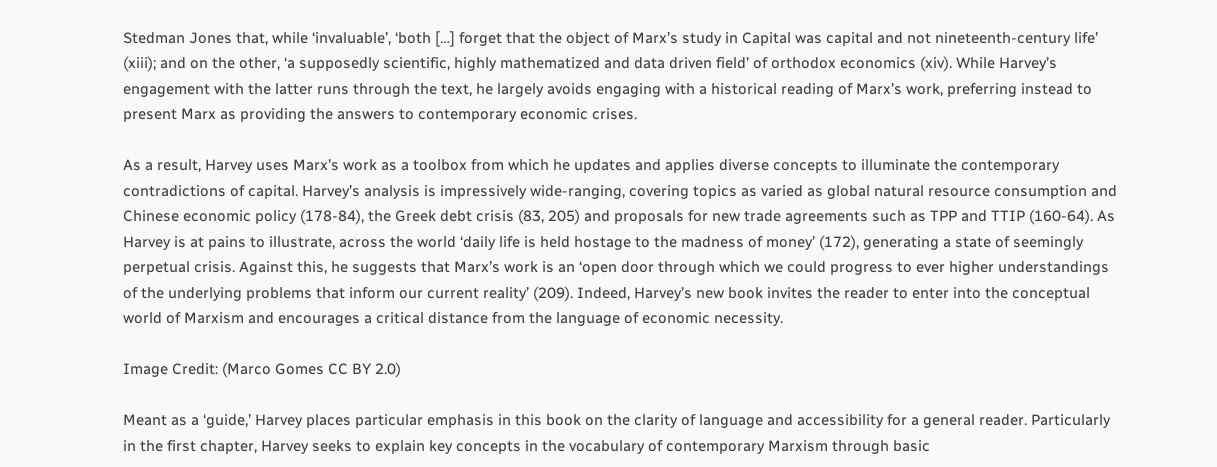Stedman Jones that, while ‘invaluable’, ‘both […] forget that the object of Marx’s study in Capital was capital and not nineteenth-century life’ (xiii); and on the other, ‘a supposedly scientific, highly mathematized and data driven field’ of orthodox economics (xiv). While Harvey’s engagement with the latter runs through the text, he largely avoids engaging with a historical reading of Marx’s work, preferring instead to present Marx as providing the answers to contemporary economic crises.

As a result, Harvey uses Marx’s work as a toolbox from which he updates and applies diverse concepts to illuminate the contemporary contradictions of capital. Harvey’s analysis is impressively wide-ranging, covering topics as varied as global natural resource consumption and Chinese economic policy (178-84), the Greek debt crisis (83, 205) and proposals for new trade agreements such as TPP and TTIP (160-64). As Harvey is at pains to illustrate, across the world ‘daily life is held hostage to the madness of money’ (172), generating a state of seemingly perpetual crisis. Against this, he suggests that Marx’s work is an ‘open door through which we could progress to ever higher understandings of the underlying problems that inform our current reality’ (209). Indeed, Harvey’s new book invites the reader to enter into the conceptual world of Marxism and encourages a critical distance from the language of economic necessity.

Image Credit: (Marco Gomes CC BY 2.0)

Meant as a ‘guide,’ Harvey places particular emphasis in this book on the clarity of language and accessibility for a general reader. Particularly in the first chapter, Harvey seeks to explain key concepts in the vocabulary of contemporary Marxism through basic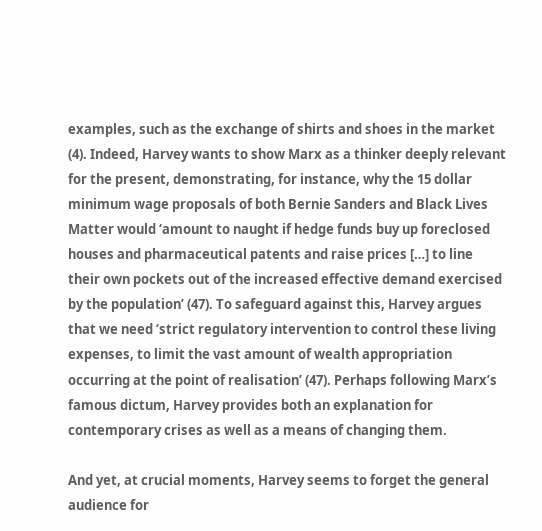examples, such as the exchange of shirts and shoes in the market (4). Indeed, Harvey wants to show Marx as a thinker deeply relevant for the present, demonstrating, for instance, why the 15 dollar minimum wage proposals of both Bernie Sanders and Black Lives Matter would ‘amount to naught if hedge funds buy up foreclosed houses and pharmaceutical patents and raise prices […] to line their own pockets out of the increased effective demand exercised by the population’ (47). To safeguard against this, Harvey argues that we need ‘strict regulatory intervention to control these living expenses, to limit the vast amount of wealth appropriation occurring at the point of realisation’ (47). Perhaps following Marx’s famous dictum, Harvey provides both an explanation for contemporary crises as well as a means of changing them.

And yet, at crucial moments, Harvey seems to forget the general audience for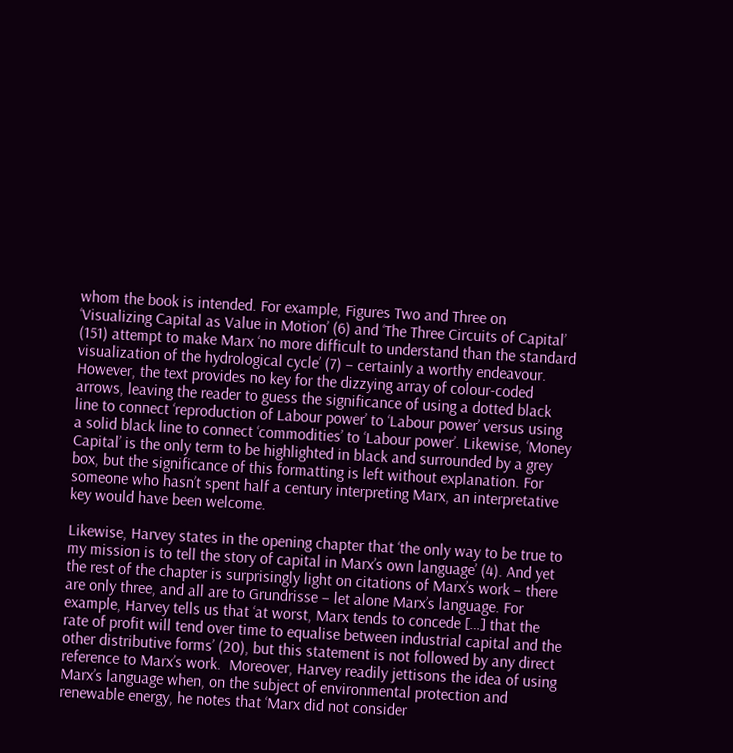whom the book is intended. For example, Figures Two and Three on ‘Visualizing Capital as Value in Motion’ (6) and ‘The Three Circuits of Capital’ (151) attempt to make Marx ‘no more difficult to understand than the standard visualization of the hydrological cycle’ (7) – certainly a worthy endeavour. However, the text provides no key for the dizzying array of colour-coded arrows, leaving the reader to guess the significance of using a dotted black line to connect ‘reproduction of Labour power’ to ‘Labour power’ versus using a solid black line to connect ‘commodities’ to ‘Labour power’. Likewise, ‘Money Capital’ is the only term to be highlighted in black and surrounded by a grey box, but the significance of this formatting is left without explanation. For someone who hasn’t spent half a century interpreting Marx, an interpretative key would have been welcome.

Likewise, Harvey states in the opening chapter that ‘the only way to be true to my mission is to tell the story of capital in Marx’s own language’ (4). And yet the rest of the chapter is surprisingly light on citations of Marx’s work – there are only three, and all are to Grundrisse – let alone Marx’s language. For example, Harvey tells us that ‘at worst, Marx tends to concede […] that the rate of profit will tend over time to equalise between industrial capital and the other distributive forms’ (20), but this statement is not followed by any direct reference to Marx’s work.  Moreover, Harvey readily jettisons the idea of using Marx’s language when, on the subject of environmental protection and renewable energy, he notes that ‘Marx did not consider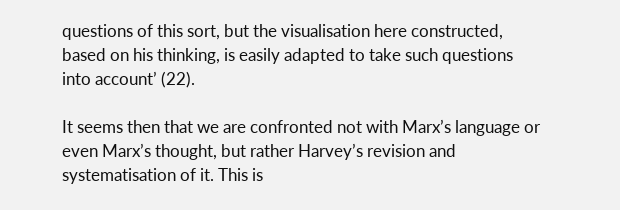questions of this sort, but the visualisation here constructed, based on his thinking, is easily adapted to take such questions into account’ (22).

It seems then that we are confronted not with Marx’s language or even Marx’s thought, but rather Harvey’s revision and systematisation of it. This is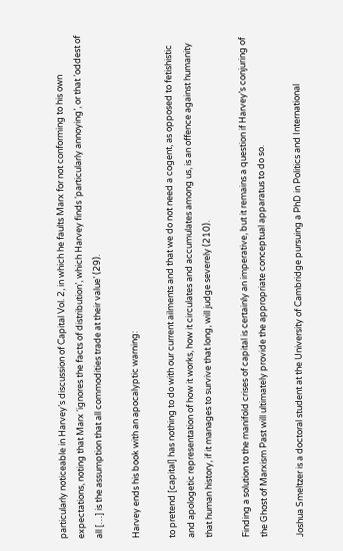particularly noticeable in Harvey’s discussion of Capital Vol. 2, in which he faults Marx for not conforming to his own expectations, noting that Marx ‘ignores the facts of distribution’, which Harvey finds ‘particularly annoying’, or that ‘oddest of all […] is the assumption that all commodities trade at their value’ (29).

Harvey ends his book with an apocalyptic warning:

to pretend [capital] has nothing to do with our current ailments and that we do not need a cogent, as opposed to fetishistic and apologetic representation of how it works, how it circulates and accumulates among us, is an offence against humanity that human history, if it manages to survive that long, will judge severely (210).

Finding a solution to the manifold crises of capital is certainly an imperative, but it remains a question if Harvey’s conjuring of the Ghost of Marxism Past will ultimately provide the appropriate conceptual apparatus to do so.

Joshua Smeltzer is a doctoral student at the University of Cambridge pursuing a PhD in Politics and International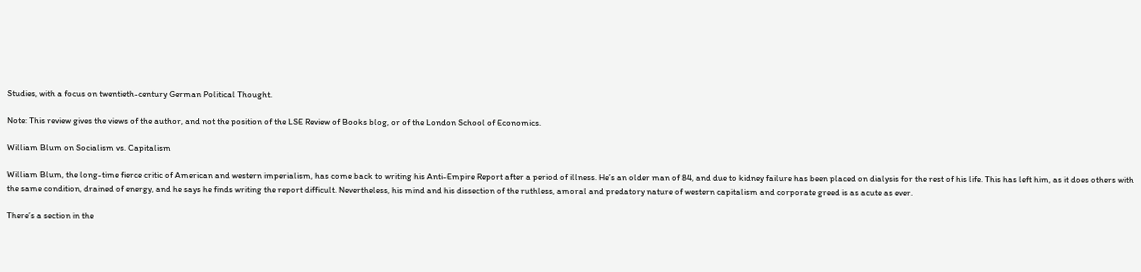Studies, with a focus on twentieth-century German Political Thought.

Note: This review gives the views of the author, and not the position of the LSE Review of Books blog, or of the London School of Economics.

William Blum on Socialism vs. Capitalism

William Blum, the long-time fierce critic of American and western imperialism, has come back to writing his Anti-Empire Report after a period of illness. He’s an older man of 84, and due to kidney failure has been placed on dialysis for the rest of his life. This has left him, as it does others with the same condition, drained of energy, and he says he finds writing the report difficult. Nevertheless, his mind and his dissection of the ruthless, amoral and predatory nature of western capitalism and corporate greed is as acute as ever.

There’s a section in the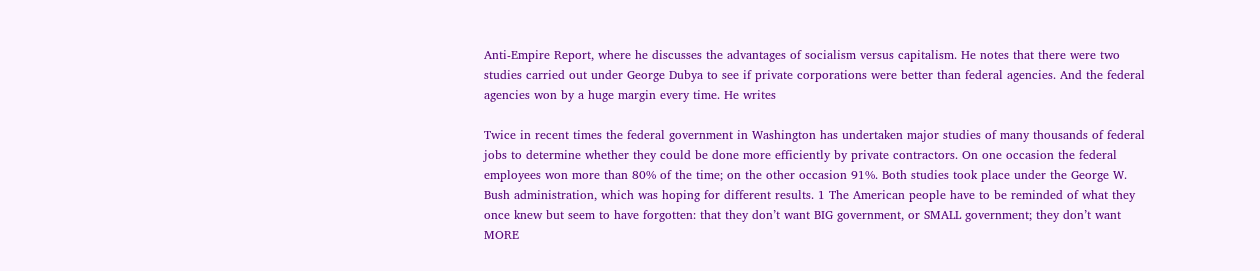Anti-Empire Report, where he discusses the advantages of socialism versus capitalism. He notes that there were two studies carried out under George Dubya to see if private corporations were better than federal agencies. And the federal agencies won by a huge margin every time. He writes

Twice in recent times the federal government in Washington has undertaken major studies of many thousands of federal jobs to determine whether they could be done more efficiently by private contractors. On one occasion the federal employees won more than 80% of the time; on the other occasion 91%. Both studies took place under the George W. Bush administration, which was hoping for different results. 1 The American people have to be reminded of what they once knew but seem to have forgotten: that they don’t want BIG government, or SMALL government; they don’t want MORE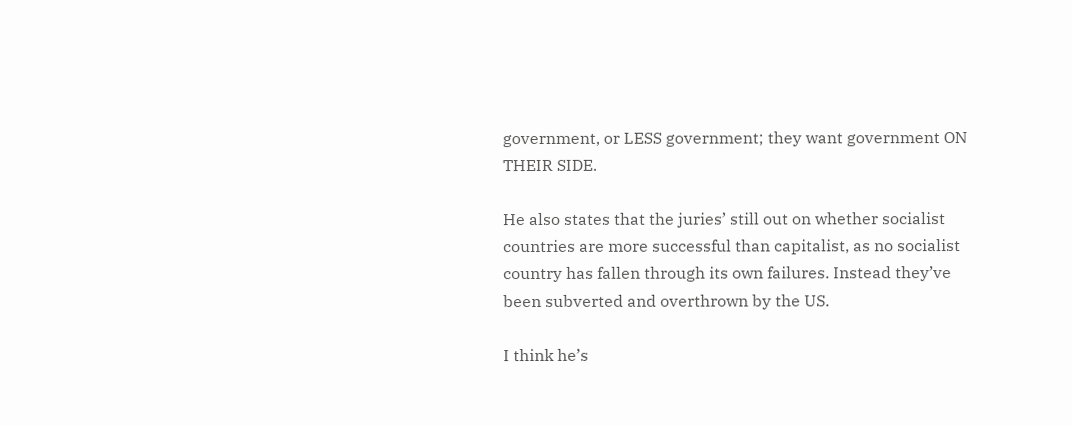government, or LESS government; they want government ON THEIR SIDE.

He also states that the juries’ still out on whether socialist countries are more successful than capitalist, as no socialist country has fallen through its own failures. Instead they’ve been subverted and overthrown by the US.

I think he’s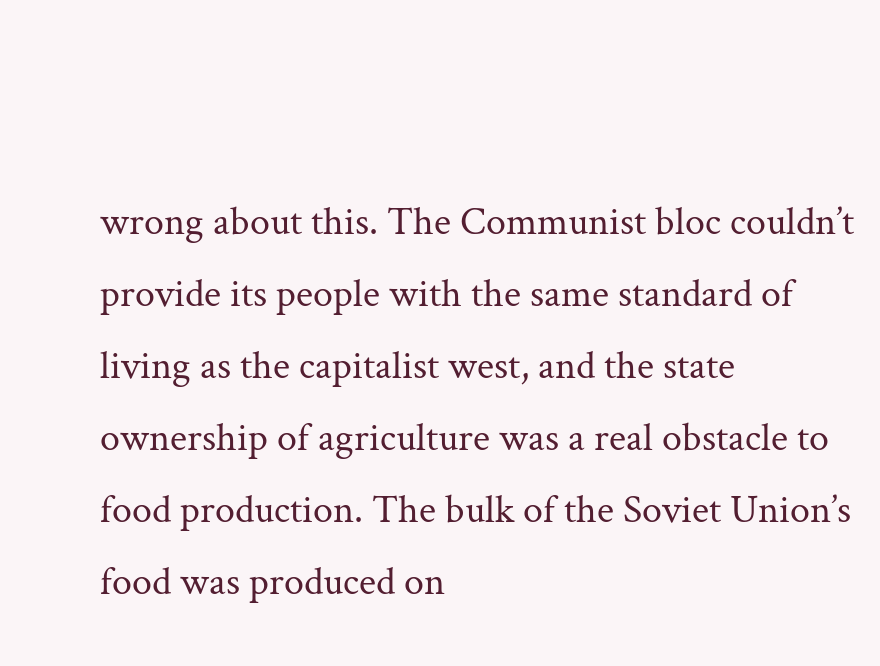wrong about this. The Communist bloc couldn’t provide its people with the same standard of living as the capitalist west, and the state ownership of agriculture was a real obstacle to food production. The bulk of the Soviet Union’s food was produced on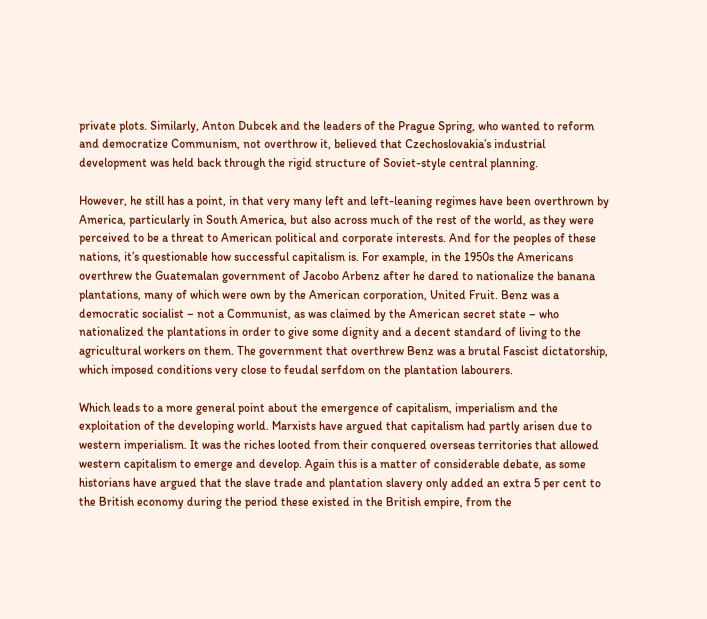private plots. Similarly, Anton Dubcek and the leaders of the Prague Spring, who wanted to reform and democratize Communism, not overthrow it, believed that Czechoslovakia’s industrial development was held back through the rigid structure of Soviet-style central planning.

However, he still has a point, in that very many left and left-leaning regimes have been overthrown by America, particularly in South America, but also across much of the rest of the world, as they were perceived to be a threat to American political and corporate interests. And for the peoples of these nations, it’s questionable how successful capitalism is. For example, in the 1950s the Americans overthrew the Guatemalan government of Jacobo Arbenz after he dared to nationalize the banana plantations, many of which were own by the American corporation, United Fruit. Benz was a democratic socialist – not a Communist, as was claimed by the American secret state – who nationalized the plantations in order to give some dignity and a decent standard of living to the agricultural workers on them. The government that overthrew Benz was a brutal Fascist dictatorship, which imposed conditions very close to feudal serfdom on the plantation labourers.

Which leads to a more general point about the emergence of capitalism, imperialism and the exploitation of the developing world. Marxists have argued that capitalism had partly arisen due to western imperialism. It was the riches looted from their conquered overseas territories that allowed western capitalism to emerge and develop. Again this is a matter of considerable debate, as some historians have argued that the slave trade and plantation slavery only added an extra 5 per cent to the British economy during the period these existed in the British empire, from the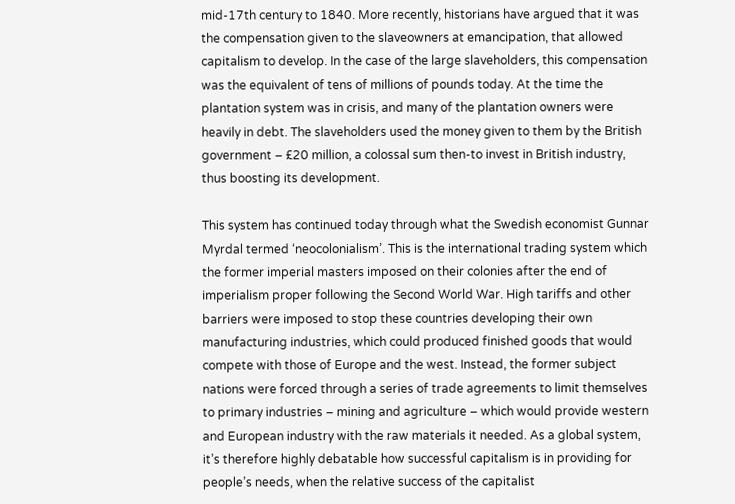mid-17th century to 1840. More recently, historians have argued that it was the compensation given to the slaveowners at emancipation, that allowed capitalism to develop. In the case of the large slaveholders, this compensation was the equivalent of tens of millions of pounds today. At the time the plantation system was in crisis, and many of the plantation owners were heavily in debt. The slaveholders used the money given to them by the British government – £20 million, a colossal sum then-to invest in British industry, thus boosting its development.

This system has continued today through what the Swedish economist Gunnar Myrdal termed ‘neocolonialism’. This is the international trading system which the former imperial masters imposed on their colonies after the end of imperialism proper following the Second World War. High tariffs and other barriers were imposed to stop these countries developing their own manufacturing industries, which could produced finished goods that would compete with those of Europe and the west. Instead, the former subject nations were forced through a series of trade agreements to limit themselves to primary industries – mining and agriculture – which would provide western and European industry with the raw materials it needed. As a global system, it’s therefore highly debatable how successful capitalism is in providing for people’s needs, when the relative success of the capitalist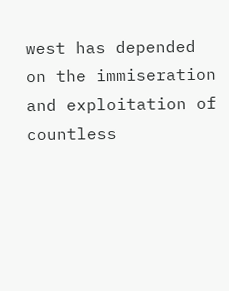west has depended on the immiseration and exploitation of countless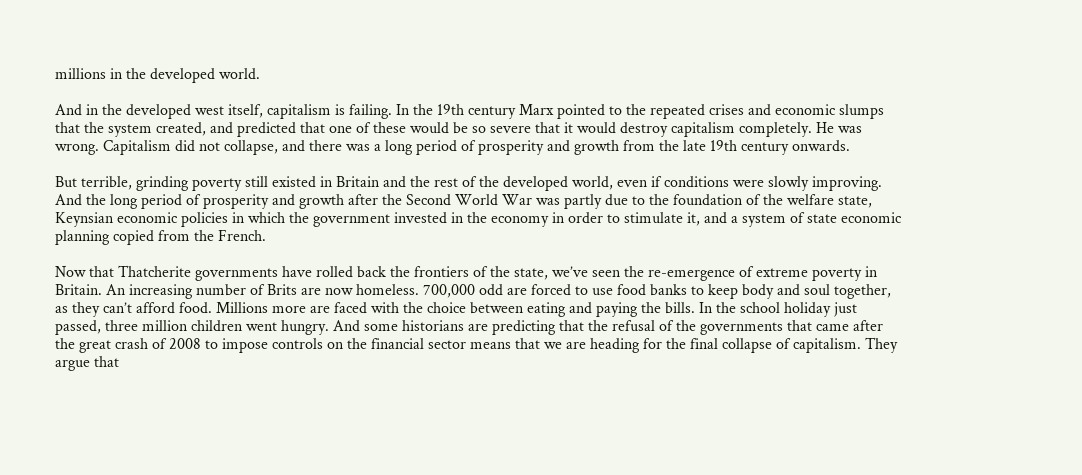millions in the developed world.

And in the developed west itself, capitalism is failing. In the 19th century Marx pointed to the repeated crises and economic slumps that the system created, and predicted that one of these would be so severe that it would destroy capitalism completely. He was wrong. Capitalism did not collapse, and there was a long period of prosperity and growth from the late 19th century onwards.

But terrible, grinding poverty still existed in Britain and the rest of the developed world, even if conditions were slowly improving. And the long period of prosperity and growth after the Second World War was partly due to the foundation of the welfare state, Keynsian economic policies in which the government invested in the economy in order to stimulate it, and a system of state economic planning copied from the French.

Now that Thatcherite governments have rolled back the frontiers of the state, we’ve seen the re-emergence of extreme poverty in Britain. An increasing number of Brits are now homeless. 700,000 odd are forced to use food banks to keep body and soul together, as they can’t afford food. Millions more are faced with the choice between eating and paying the bills. In the school holiday just passed, three million children went hungry. And some historians are predicting that the refusal of the governments that came after the great crash of 2008 to impose controls on the financial sector means that we are heading for the final collapse of capitalism. They argue that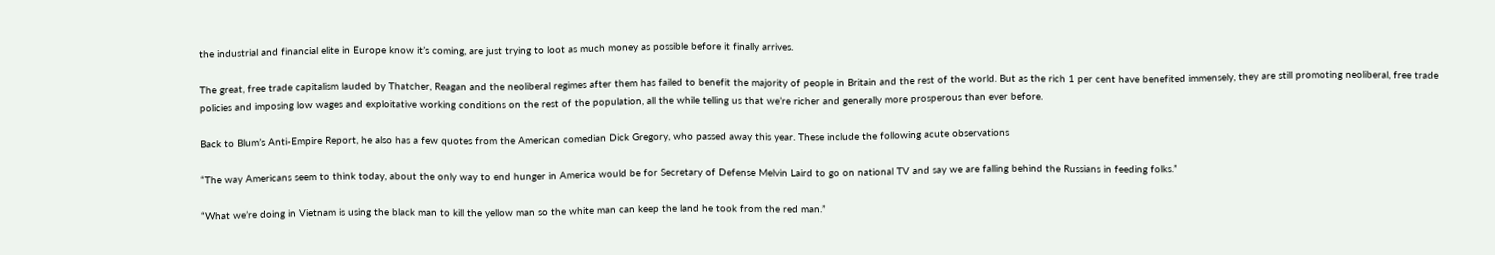the industrial and financial elite in Europe know it’s coming, are just trying to loot as much money as possible before it finally arrives.

The great, free trade capitalism lauded by Thatcher, Reagan and the neoliberal regimes after them has failed to benefit the majority of people in Britain and the rest of the world. But as the rich 1 per cent have benefited immensely, they are still promoting neoliberal, free trade policies and imposing low wages and exploitative working conditions on the rest of the population, all the while telling us that we’re richer and generally more prosperous than ever before.

Back to Blum’s Anti-Empire Report, he also has a few quotes from the American comedian Dick Gregory, who passed away this year. These include the following acute observations

“The way Americans seem to think today, about the only way to end hunger in America would be for Secretary of Defense Melvin Laird to go on national TV and say we are falling behind the Russians in feeding folks.”

“What we’re doing in Vietnam is using the black man to kill the yellow man so the white man can keep the land he took from the red man.”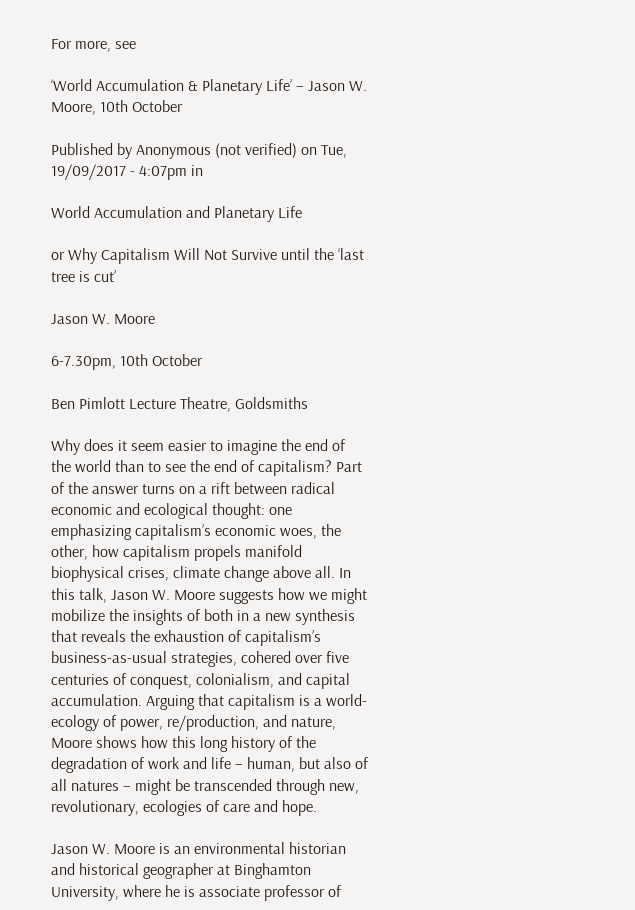For more, see

‘World Accumulation & Planetary Life’ – Jason W. Moore, 10th October

Published by Anonymous (not verified) on Tue, 19/09/2017 - 4:07pm in

World Accumulation and Planetary Life

or Why Capitalism Will Not Survive until the ‘last tree is cut’

Jason W. Moore

6-7.30pm, 10th October

Ben Pimlott Lecture Theatre, Goldsmiths

Why does it seem easier to imagine the end of the world than to see the end of capitalism? Part of the answer turns on a rift between radical economic and ecological thought: one emphasizing capitalism’s economic woes, the other, how capitalism propels manifold biophysical crises, climate change above all. In this talk, Jason W. Moore suggests how we might mobilize the insights of both in a new synthesis that reveals the exhaustion of capitalism’s business-as-usual strategies, cohered over five centuries of conquest, colonialism, and capital accumulation. Arguing that capitalism is a world-ecology of power, re/production, and nature, Moore shows how this long history of the degradation of work and life – human, but also of all natures – might be transcended through new, revolutionary, ecologies of care and hope.

Jason W. Moore is an environmental historian and historical geographer at Binghamton University, where he is associate professor of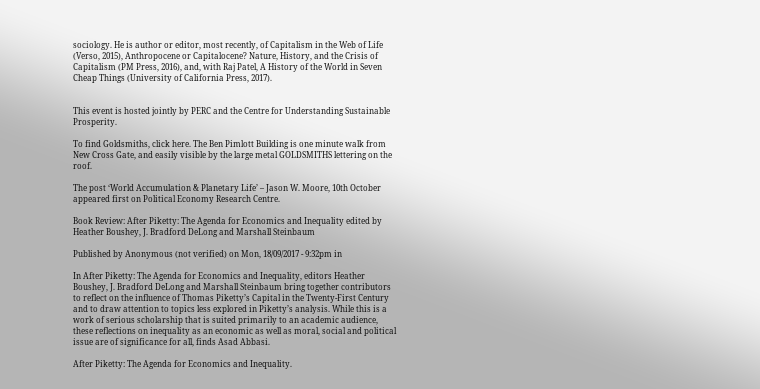sociology. He is author or editor, most recently, of Capitalism in the Web of Life (Verso, 2015), Anthropocene or Capitalocene? Nature, History, and the Crisis of Capitalism (PM Press, 2016), and, with Raj Patel, A History of the World in Seven Cheap Things (University of California Press, 2017).


This event is hosted jointly by PERC and the Centre for Understanding Sustainable Prosperity.

To find Goldsmiths, click here. The Ben Pimlott Building is one minute walk from New Cross Gate, and easily visible by the large metal GOLDSMITHS lettering on the roof.

The post ‘World Accumulation & Planetary Life’ – Jason W. Moore, 10th October appeared first on Political Economy Research Centre.

Book Review: After Piketty: The Agenda for Economics and Inequality edited by Heather Boushey, J. Bradford DeLong and Marshall Steinbaum

Published by Anonymous (not verified) on Mon, 18/09/2017 - 9:32pm in

In After Piketty: The Agenda for Economics and Inequality, editors Heather Boushey, J. Bradford DeLong and Marshall Steinbaum bring together contributors to reflect on the influence of Thomas Piketty’s Capital in the Twenty-First Century and to draw attention to topics less explored in Piketty’s analysis. While this is a work of serious scholarship that is suited primarily to an academic audience, these reflections on inequality as an economic as well as moral, social and political issue are of significance for all, finds Asad Abbasi.

After Piketty: The Agenda for Economics and Inequality.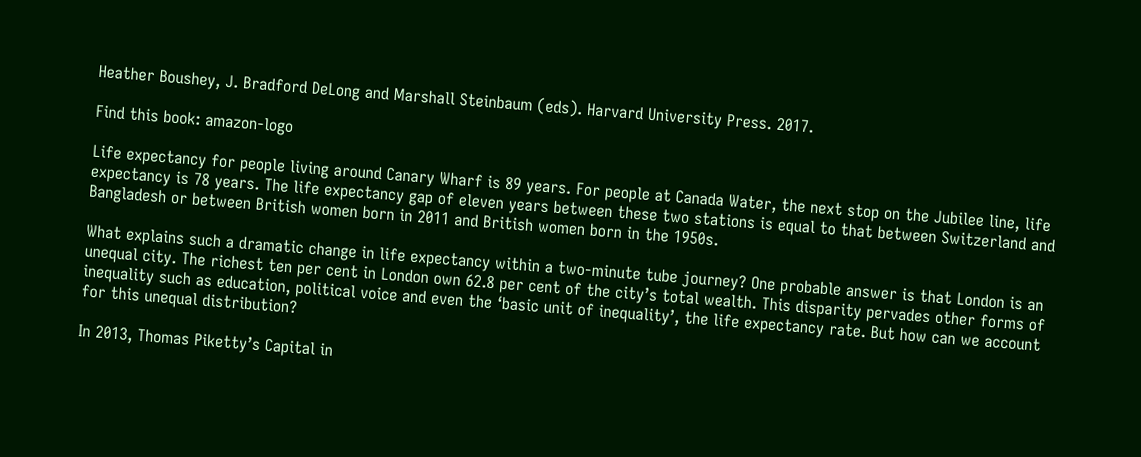Heather Boushey, J. Bradford DeLong and Marshall Steinbaum (eds). Harvard University Press. 2017.

Find this book: amazon-logo

Life expectancy for people living around Canary Wharf is 89 years. For people at Canada Water, the next stop on the Jubilee line, life expectancy is 78 years. The life expectancy gap of eleven years between these two stations is equal to that between Switzerland and Bangladesh or between British women born in 2011 and British women born in the 1950s.

What explains such a dramatic change in life expectancy within a two-minute tube journey? One probable answer is that London is an unequal city. The richest ten per cent in London own 62.8 per cent of the city’s total wealth. This disparity pervades other forms of inequality such as education, political voice and even the ‘basic unit of inequality’, the life expectancy rate. But how can we account for this unequal distribution?

In 2013, Thomas Piketty’s Capital in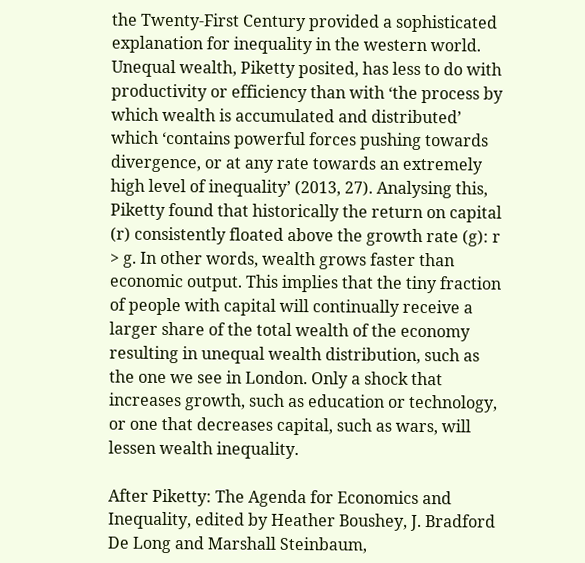the Twenty-First Century provided a sophisticated explanation for inequality in the western world. Unequal wealth, Piketty posited, has less to do with productivity or efficiency than with ‘the process by which wealth is accumulated and distributed’ which ‘contains powerful forces pushing towards divergence, or at any rate towards an extremely high level of inequality’ (2013, 27). Analysing this, Piketty found that historically the return on capital (r) consistently floated above the growth rate (g): r > g. In other words, wealth grows faster than economic output. This implies that the tiny fraction of people with capital will continually receive a larger share of the total wealth of the economy resulting in unequal wealth distribution, such as the one we see in London. Only a shock that increases growth, such as education or technology, or one that decreases capital, such as wars, will lessen wealth inequality.

After Piketty: The Agenda for Economics and Inequality, edited by Heather Boushey, J. Bradford De Long and Marshall Steinbaum,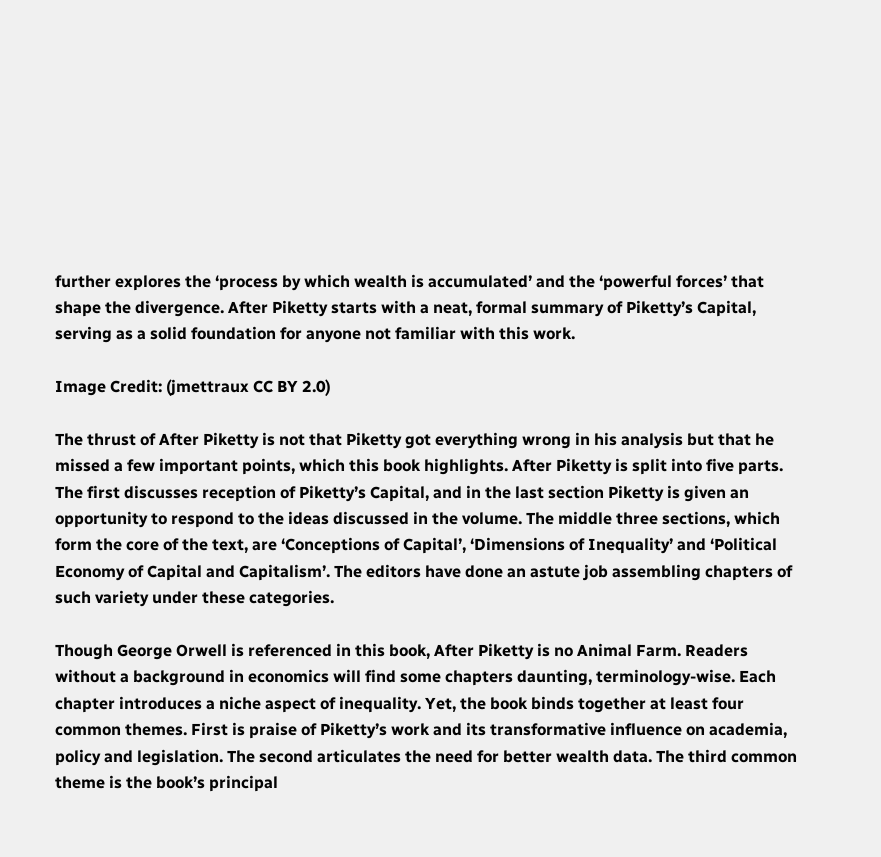further explores the ‘process by which wealth is accumulated’ and the ‘powerful forces’ that shape the divergence. After Piketty starts with a neat, formal summary of Piketty’s Capital, serving as a solid foundation for anyone not familiar with this work.

Image Credit: (jmettraux CC BY 2.0)

The thrust of After Piketty is not that Piketty got everything wrong in his analysis but that he missed a few important points, which this book highlights. After Piketty is split into five parts. The first discusses reception of Piketty’s Capital, and in the last section Piketty is given an opportunity to respond to the ideas discussed in the volume. The middle three sections, which form the core of the text, are ‘Conceptions of Capital’, ‘Dimensions of Inequality’ and ‘Political Economy of Capital and Capitalism’. The editors have done an astute job assembling chapters of such variety under these categories.

Though George Orwell is referenced in this book, After Piketty is no Animal Farm. Readers without a background in economics will find some chapters daunting, terminology-wise. Each chapter introduces a niche aspect of inequality. Yet, the book binds together at least four common themes. First is praise of Piketty’s work and its transformative influence on academia, policy and legislation. The second articulates the need for better wealth data. The third common theme is the book’s principal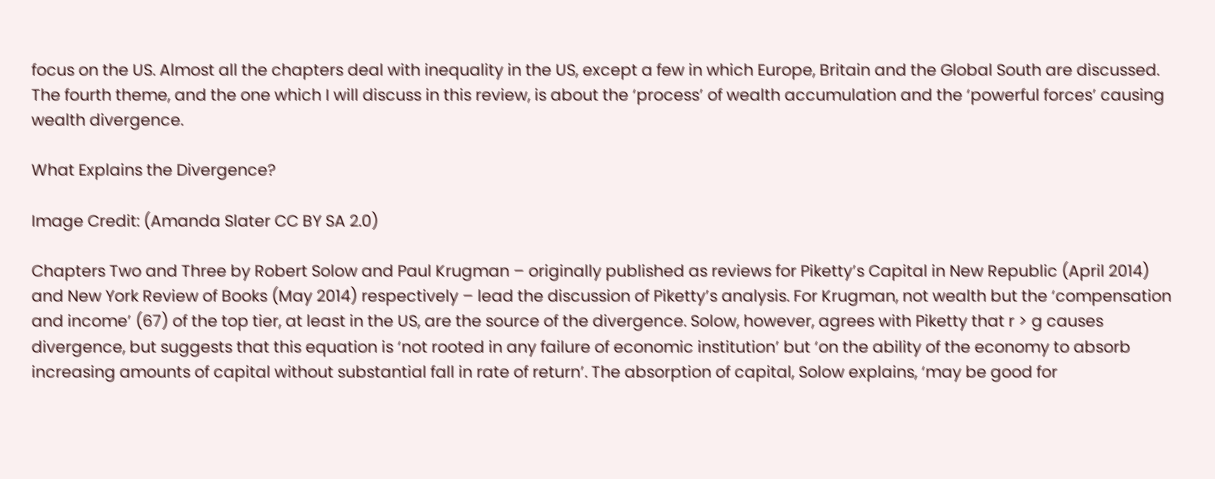focus on the US. Almost all the chapters deal with inequality in the US, except a few in which Europe, Britain and the Global South are discussed. The fourth theme, and the one which I will discuss in this review, is about the ‘process’ of wealth accumulation and the ‘powerful forces’ causing wealth divergence.

What Explains the Divergence?

Image Credit: (Amanda Slater CC BY SA 2.0)

Chapters Two and Three by Robert Solow and Paul Krugman – originally published as reviews for Piketty’s Capital in New Republic (April 2014) and New York Review of Books (May 2014) respectively – lead the discussion of Piketty’s analysis. For Krugman, not wealth but the ‘compensation and income’ (67) of the top tier, at least in the US, are the source of the divergence. Solow, however, agrees with Piketty that r > g causes divergence, but suggests that this equation is ‘not rooted in any failure of economic institution’ but ‘on the ability of the economy to absorb increasing amounts of capital without substantial fall in rate of return’. The absorption of capital, Solow explains, ‘may be good for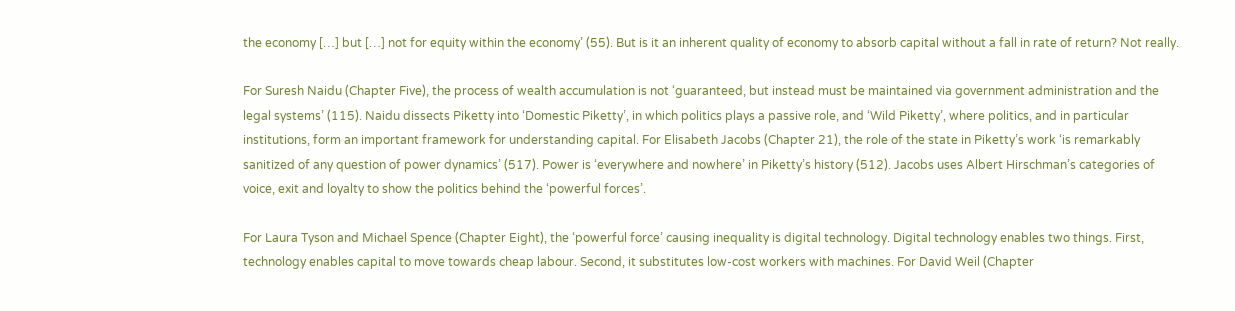the economy […] but […] not for equity within the economy’ (55). But is it an inherent quality of economy to absorb capital without a fall in rate of return? Not really.

For Suresh Naidu (Chapter Five), the process of wealth accumulation is not ‘guaranteed, but instead must be maintained via government administration and the legal systems’ (115). Naidu dissects Piketty into ‘Domestic Piketty’, in which politics plays a passive role, and ‘Wild Piketty’, where politics, and in particular institutions, form an important framework for understanding capital. For Elisabeth Jacobs (Chapter 21), the role of the state in Piketty’s work ‘is remarkably sanitized of any question of power dynamics’ (517). Power is ‘everywhere and nowhere’ in Piketty’s history (512). Jacobs uses Albert Hirschman’s categories of voice, exit and loyalty to show the politics behind the ‘powerful forces’.

For Laura Tyson and Michael Spence (Chapter Eight), the ‘powerful force’ causing inequality is digital technology. Digital technology enables two things. First, technology enables capital to move towards cheap labour. Second, it substitutes low-cost workers with machines. For David Weil (Chapter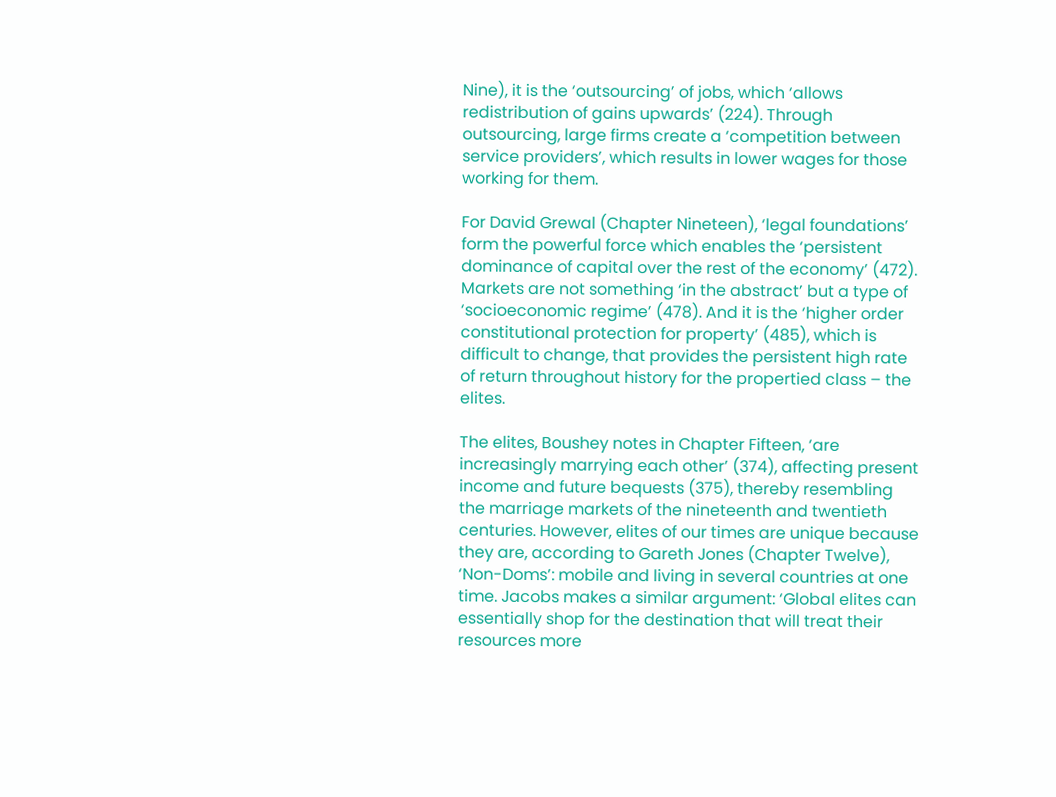Nine), it is the ‘outsourcing’ of jobs, which ‘allows redistribution of gains upwards’ (224). Through outsourcing, large firms create a ‘competition between service providers’, which results in lower wages for those working for them.

For David Grewal (Chapter Nineteen), ‘legal foundations’ form the powerful force which enables the ‘persistent dominance of capital over the rest of the economy’ (472). Markets are not something ‘in the abstract’ but a type of ‘socioeconomic regime’ (478). And it is the ‘higher order constitutional protection for property’ (485), which is difficult to change, that provides the persistent high rate of return throughout history for the propertied class – the elites.

The elites, Boushey notes in Chapter Fifteen, ‘are increasingly marrying each other’ (374), affecting present income and future bequests (375), thereby resembling the marriage markets of the nineteenth and twentieth centuries. However, elites of our times are unique because they are, according to Gareth Jones (Chapter Twelve), ‘Non-Doms’: mobile and living in several countries at one time. Jacobs makes a similar argument: ‘Global elites can essentially shop for the destination that will treat their resources more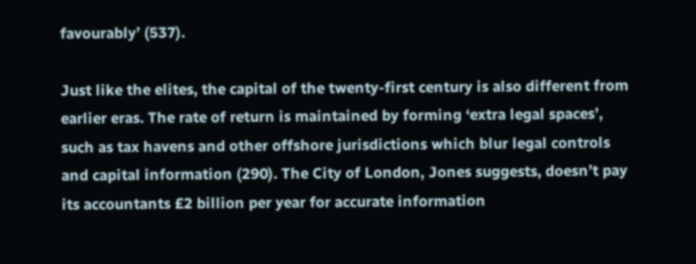favourably’ (537).

Just like the elites, the capital of the twenty-first century is also different from earlier eras. The rate of return is maintained by forming ‘extra legal spaces’, such as tax havens and other offshore jurisdictions which blur legal controls and capital information (290). The City of London, Jones suggests, doesn’t pay its accountants £2 billion per year for accurate information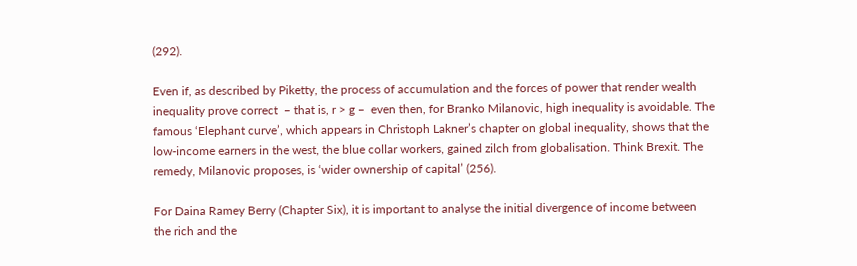(292).

Even if, as described by Piketty, the process of accumulation and the forces of power that render wealth inequality prove correct  – that is, r > g –  even then, for Branko Milanovic, high inequality is avoidable. The famous ‘Elephant curve’, which appears in Christoph Lakner’s chapter on global inequality, shows that the low-income earners in the west, the blue collar workers, gained zilch from globalisation. Think Brexit. The remedy, Milanovic proposes, is ‘wider ownership of capital’ (256).

For Daina Ramey Berry (Chapter Six), it is important to analyse the initial divergence of income between the rich and the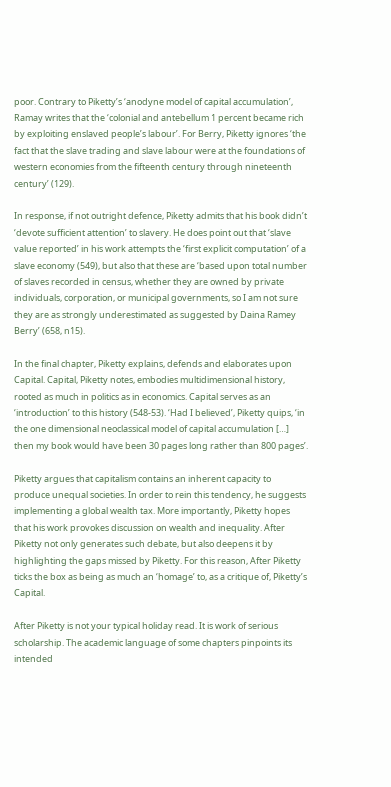poor. Contrary to Piketty’s ‘anodyne model of capital accumulation’, Ramay writes that the ‘colonial and antebellum 1 percent became rich by exploiting enslaved people’s labour’. For Berry, Piketty ignores ‘the fact that the slave trading and slave labour were at the foundations of western economies from the fifteenth century through nineteenth century’ (129).

In response, if not outright defence, Piketty admits that his book didn’t ‘devote sufficient attention’ to slavery. He does point out that ‘slave value reported’ in his work attempts the ‘first explicit computation’ of a slave economy (549), but also that these are ‘based upon total number of slaves recorded in census, whether they are owned by private individuals, corporation, or municipal governments, so I am not sure they are as strongly underestimated as suggested by Daina Ramey Berry’ (658, n15).

In the final chapter, Piketty explains, defends and elaborates upon Capital. Capital, Piketty notes, embodies multidimensional history, rooted as much in politics as in economics. Capital serves as an ‘introduction’ to this history (548-53). ‘Had I believed’, Piketty quips, ‘in the one dimensional neoclassical model of capital accumulation […] then my book would have been 30 pages long rather than 800 pages’.

Piketty argues that capitalism contains an inherent capacity to produce unequal societies. In order to rein this tendency, he suggests implementing a global wealth tax. More importantly, Piketty hopes that his work provokes discussion on wealth and inequality. After Piketty not only generates such debate, but also deepens it by highlighting the gaps missed by Piketty. For this reason, After Piketty ticks the box as being as much an ‘homage’ to, as a critique of, Piketty’s Capital.

After Piketty is not your typical holiday read. It is work of serious scholarship. The academic language of some chapters pinpoints its intended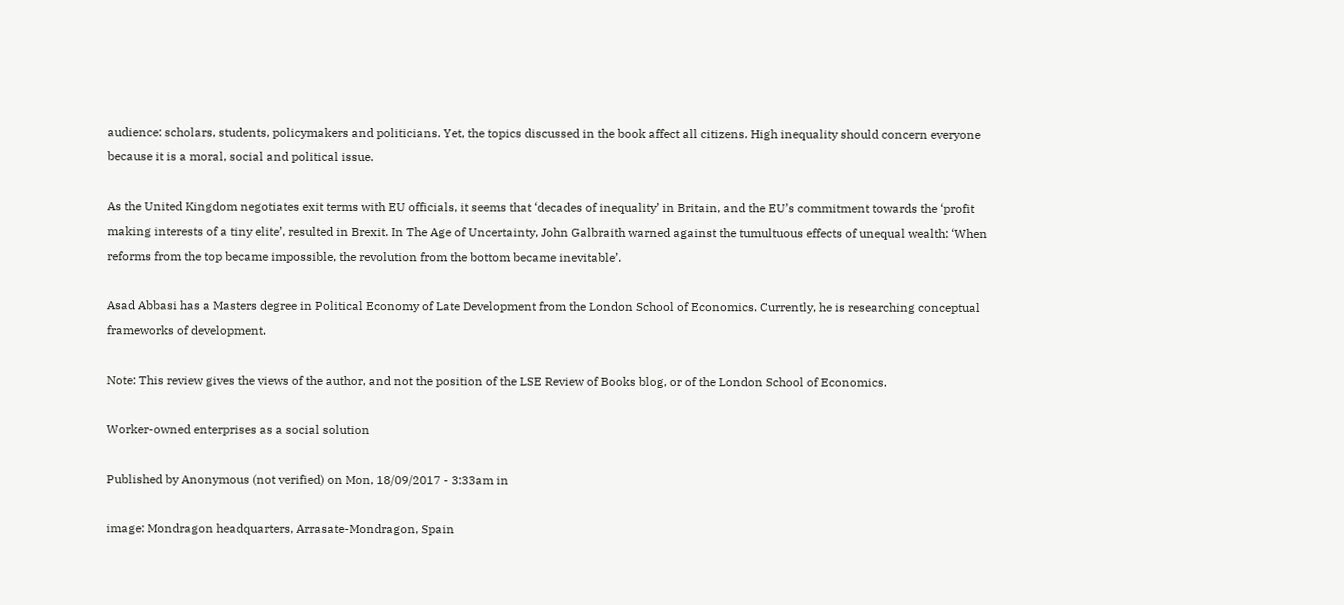audience: scholars, students, policymakers and politicians. Yet, the topics discussed in the book affect all citizens. High inequality should concern everyone because it is a moral, social and political issue.

As the United Kingdom negotiates exit terms with EU officials, it seems that ‘decades of inequality’ in Britain, and the EU’s commitment towards the ‘profit making interests of a tiny elite’, resulted in Brexit. In The Age of Uncertainty, John Galbraith warned against the tumultuous effects of unequal wealth: ‘When reforms from the top became impossible, the revolution from the bottom became inevitable’.

Asad Abbasi has a Masters degree in Political Economy of Late Development from the London School of Economics. Currently, he is researching conceptual frameworks of development.

Note: This review gives the views of the author, and not the position of the LSE Review of Books blog, or of the London School of Economics.

Worker-owned enterprises as a social solution

Published by Anonymous (not verified) on Mon, 18/09/2017 - 3:33am in

image: Mondragon headquarters, Arrasate-Mondragon, Spain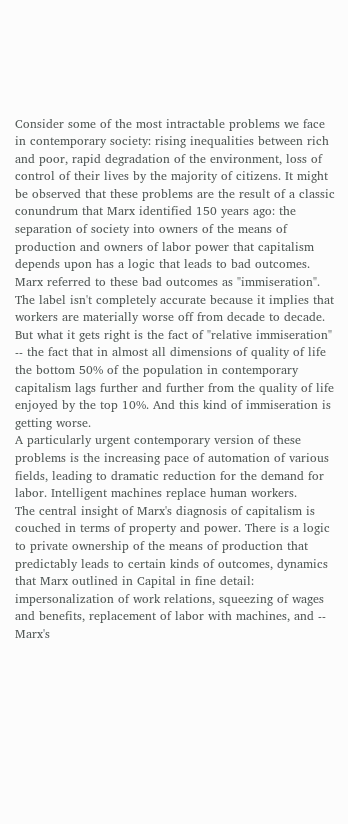Consider some of the most intractable problems we face in contemporary society: rising inequalities between rich and poor, rapid degradation of the environment, loss of control of their lives by the majority of citizens. It might be observed that these problems are the result of a classic conundrum that Marx identified 150 years ago: the separation of society into owners of the means of production and owners of labor power that capitalism depends upon has a logic that leads to bad outcomes. Marx referred to these bad outcomes as "immiseration". The label isn't completely accurate because it implies that workers are materially worse off from decade to decade. But what it gets right is the fact of "relative immiseration" -- the fact that in almost all dimensions of quality of life the bottom 50% of the population in contemporary capitalism lags further and further from the quality of life enjoyed by the top 10%. And this kind of immiseration is getting worse.
A particularly urgent contemporary version of these problems is the increasing pace of automation of various fields, leading to dramatic reduction for the demand for labor. Intelligent machines replace human workers.
The central insight of Marx's diagnosis of capitalism is couched in terms of property and power. There is a logic to private ownership of the means of production that predictably leads to certain kinds of outcomes, dynamics that Marx outlined in Capital in fine detail: impersonalization of work relations, squeezing of wages and benefits, replacement of labor with machines, and -- Marx's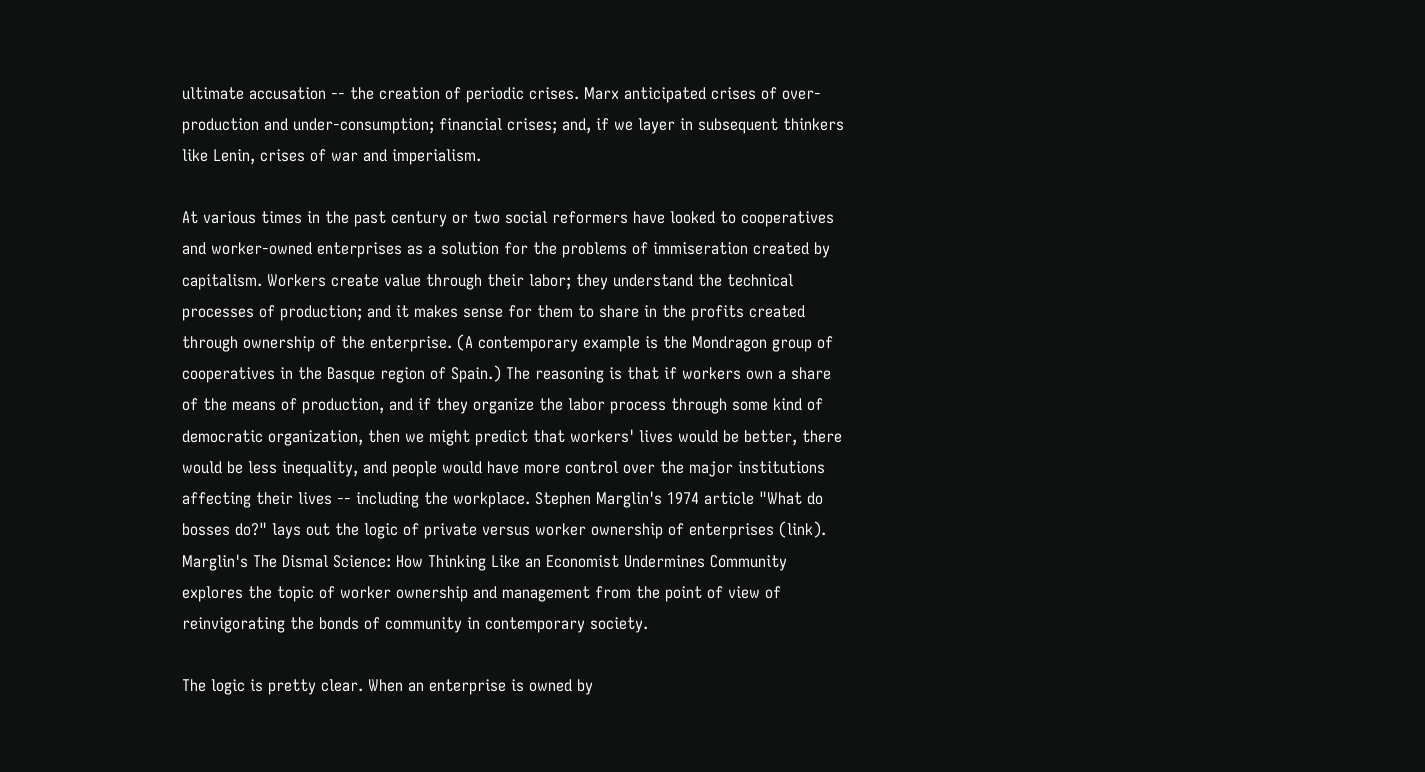ultimate accusation -- the creation of periodic crises. Marx anticipated crises of over-production and under-consumption; financial crises; and, if we layer in subsequent thinkers like Lenin, crises of war and imperialism.

At various times in the past century or two social reformers have looked to cooperatives and worker-owned enterprises as a solution for the problems of immiseration created by capitalism. Workers create value through their labor; they understand the technical processes of production; and it makes sense for them to share in the profits created through ownership of the enterprise. (A contemporary example is the Mondragon group of cooperatives in the Basque region of Spain.) The reasoning is that if workers own a share of the means of production, and if they organize the labor process through some kind of democratic organization, then we might predict that workers' lives would be better, there would be less inequality, and people would have more control over the major institutions affecting their lives -- including the workplace. Stephen Marglin's 1974 article "What do bosses do?" lays out the logic of private versus worker ownership of enterprises (link). Marglin's The Dismal Science: How Thinking Like an Economist Undermines Community explores the topic of worker ownership and management from the point of view of reinvigorating the bonds of community in contemporary society.

The logic is pretty clear. When an enterprise is owned by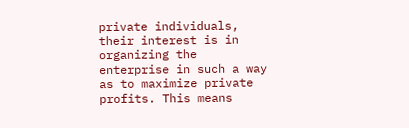private individuals, their interest is in organizing the enterprise in such a way as to maximize private profits. This means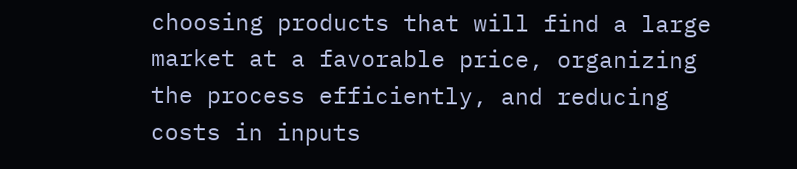choosing products that will find a large market at a favorable price, organizing the process efficiently, and reducing costs in inputs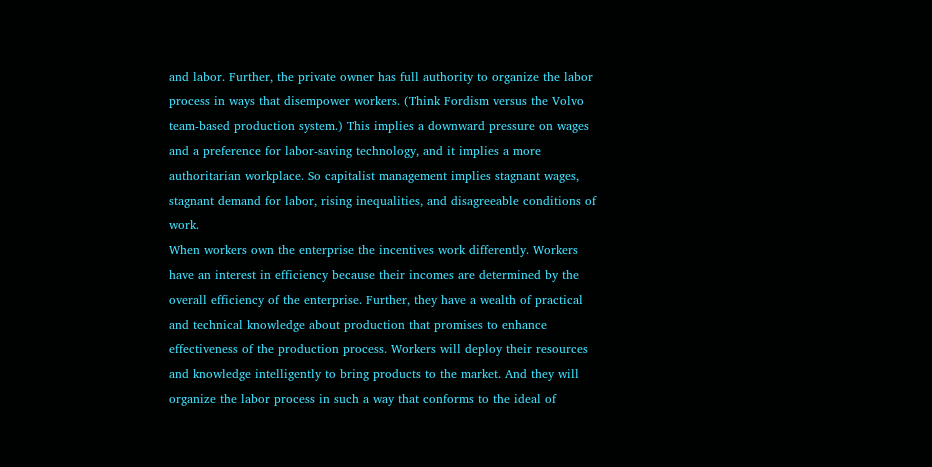and labor. Further, the private owner has full authority to organize the labor process in ways that disempower workers. (Think Fordism versus the Volvo team-based production system.) This implies a downward pressure on wages and a preference for labor-saving technology, and it implies a more authoritarian workplace. So capitalist management implies stagnant wages, stagnant demand for labor, rising inequalities, and disagreeable conditions of work.
When workers own the enterprise the incentives work differently. Workers have an interest in efficiency because their incomes are determined by the overall efficiency of the enterprise. Further, they have a wealth of practical and technical knowledge about production that promises to enhance effectiveness of the production process. Workers will deploy their resources and knowledge intelligently to bring products to the market. And they will organize the labor process in such a way that conforms to the ideal of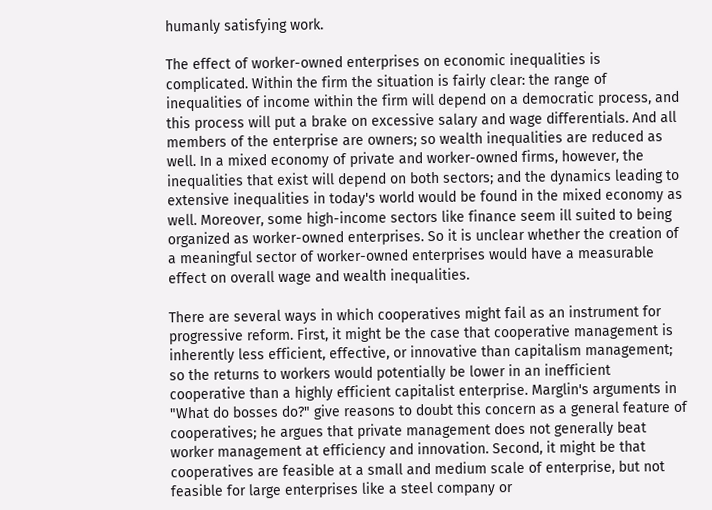humanly satisfying work.

The effect of worker-owned enterprises on economic inequalities is complicated. Within the firm the situation is fairly clear: the range of inequalities of income within the firm will depend on a democratic process, and this process will put a brake on excessive salary and wage differentials. And all members of the enterprise are owners; so wealth inequalities are reduced as well. In a mixed economy of private and worker-owned firms, however, the inequalities that exist will depend on both sectors; and the dynamics leading to extensive inequalities in today's world would be found in the mixed economy as well. Moreover, some high-income sectors like finance seem ill suited to being organized as worker-owned enterprises. So it is unclear whether the creation of a meaningful sector of worker-owned enterprises would have a measurable effect on overall wage and wealth inequalities.

There are several ways in which cooperatives might fail as an instrument for progressive reform. First, it might be the case that cooperative management is inherently less efficient, effective, or innovative than capitalism management; so the returns to workers would potentially be lower in an inefficient cooperative than a highly efficient capitalist enterprise. Marglin's arguments in "What do bosses do?" give reasons to doubt this concern as a general feature of cooperatives; he argues that private management does not generally beat worker management at efficiency and innovation. Second, it might be that cooperatives are feasible at a small and medium scale of enterprise, but not feasible for large enterprises like a steel company or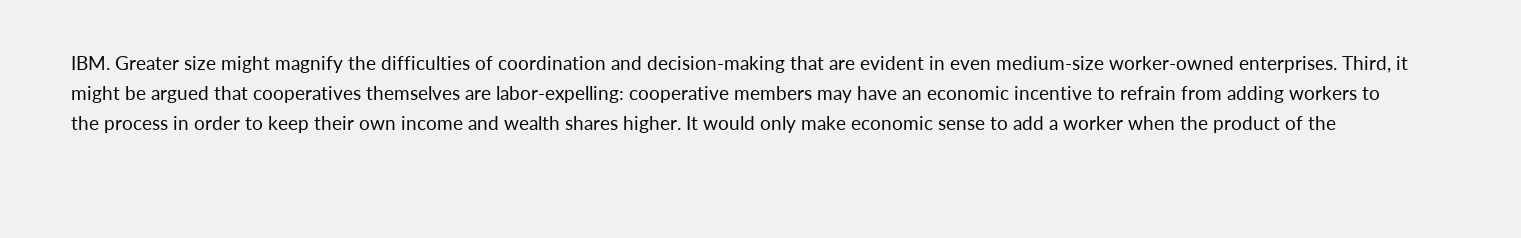IBM. Greater size might magnify the difficulties of coordination and decision-making that are evident in even medium-size worker-owned enterprises. Third, it might be argued that cooperatives themselves are labor-expelling: cooperative members may have an economic incentive to refrain from adding workers to the process in order to keep their own income and wealth shares higher. It would only make economic sense to add a worker when the product of the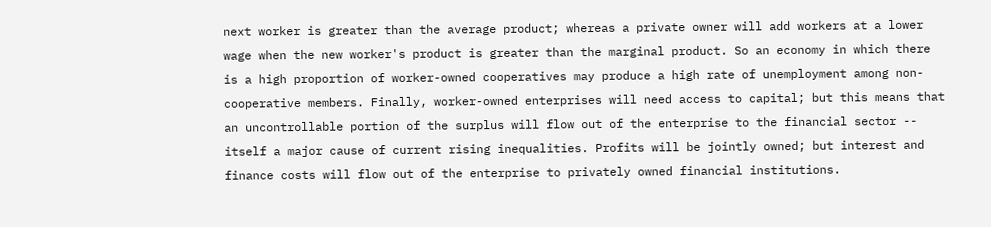next worker is greater than the average product; whereas a private owner will add workers at a lower wage when the new worker's product is greater than the marginal product. So an economy in which there is a high proportion of worker-owned cooperatives may produce a high rate of unemployment among non-cooperative members. Finally, worker-owned enterprises will need access to capital; but this means that an uncontrollable portion of the surplus will flow out of the enterprise to the financial sector -- itself a major cause of current rising inequalities. Profits will be jointly owned; but interest and finance costs will flow out of the enterprise to privately owned financial institutions.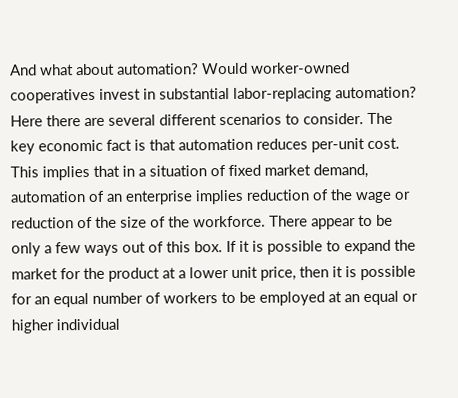And what about automation? Would worker-owned cooperatives invest in substantial labor-replacing automation? Here there are several different scenarios to consider. The key economic fact is that automation reduces per-unit cost. This implies that in a situation of fixed market demand, automation of an enterprise implies reduction of the wage or reduction of the size of the workforce. There appear to be only a few ways out of this box. If it is possible to expand the market for the product at a lower unit price, then it is possible for an equal number of workers to be employed at an equal or higher individual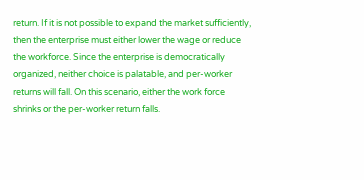return. If it is not possible to expand the market sufficiently, then the enterprise must either lower the wage or reduce the workforce. Since the enterprise is democratically organized, neither choice is palatable, and per-worker returns will fall. On this scenario, either the work force shrinks or the per-worker return falls.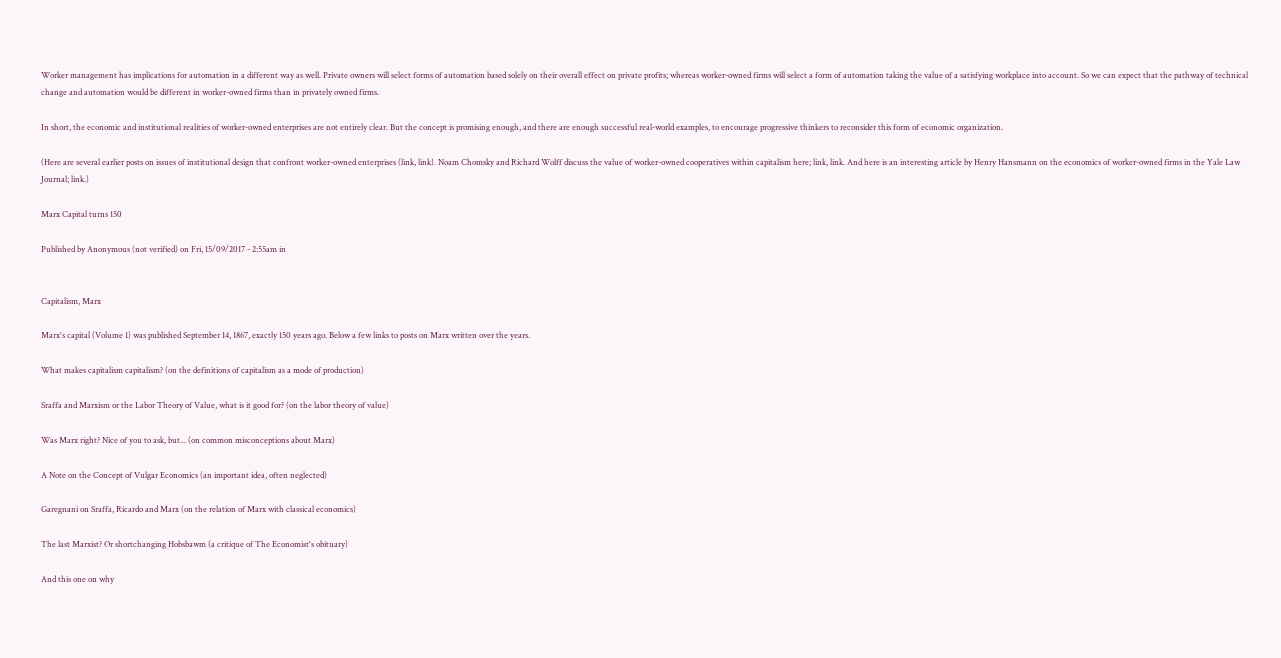Worker management has implications for automation in a different way as well. Private owners will select forms of automation based solely on their overall effect on private profits; whereas worker-owned firms will select a form of automation taking the value of a satisfying workplace into account. So we can expect that the pathway of technical change and automation would be different in worker-owned firms than in privately owned firms.

In short, the economic and institutional realities of worker-owned enterprises are not entirely clear. But the concept is promising enough, and there are enough successful real-world examples, to encourage progressive thinkers to reconsider this form of economic organization.

(Here are several earlier posts on issues of institutional design that confront worker-owned enterprises (link, link). Noam Chomsky and Richard Wolff discuss the value of worker-owned cooperatives within capitalism here; link, link. And here is an interesting article by Henry Hansmann on the economics of worker-owned firms in the Yale Law Journal; link.)

Marx Capital turns 150

Published by Anonymous (not verified) on Fri, 15/09/2017 - 2:55am in


Capitalism, Marx

Marx's capital (Volume 1) was published September 14, 1867, exactly 150 years ago. Below a few links to posts on Marx written over the years.

What makes capitalism capitalism? (on the definitions of capitalism as a mode of production)

Sraffa and Marxism or the Labor Theory of Value, what is it good for? (on the labor theory of value)

Was Marx right? Nice of you to ask, but... (on common misconceptions about Marx)

A Note on the Concept of Vulgar Economics (an important idea, often neglected)

Garegnani on Sraffa, Ricardo and Marx (on the relation of Marx with classical economics)

The last Marxist? Or shortchanging Hobsbawm (a critique of The Economist's obituary)

And this one on why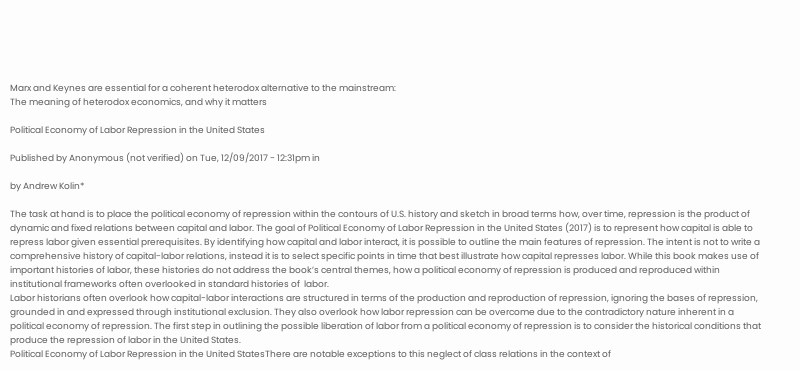Marx and Keynes are essential for a coherent heterodox alternative to the mainstream:
The meaning of heterodox economics, and why it matters

Political Economy of Labor Repression in the United States

Published by Anonymous (not verified) on Tue, 12/09/2017 - 12:31pm in

by Andrew Kolin*

The task at hand is to place the political economy of repression within the contours of U.S. history and sketch in broad terms how, over time, repression is the product of dynamic and fixed relations between capital and labor. The goal of Political Economy of Labor Repression in the United States (2017) is to represent how capital is able to repress labor given essential prerequisites. By identifying how capital and labor interact, it is possible to outline the main features of repression. The intent is not to write a comprehensive history of capital-labor relations, instead it is to select specific points in time that best illustrate how capital represses labor. While this book makes use of important histories of labor, these histories do not address the book’s central themes, how a political economy of repression is produced and reproduced within institutional frameworks often overlooked in standard histories of  labor.
Labor historians often overlook how capital-labor interactions are structured in terms of the production and reproduction of repression, ignoring the bases of repression, grounded in and expressed through institutional exclusion. They also overlook how labor repression can be overcome due to the contradictory nature inherent in a political economy of repression. The first step in outlining the possible liberation of labor from a political economy of repression is to consider the historical conditions that produce the repression of labor in the United States.
Political Economy of Labor Repression in the United StatesThere are notable exceptions to this neglect of class relations in the context of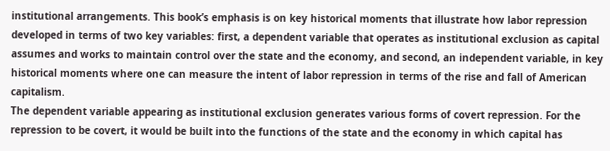institutional arrangements. This book’s emphasis is on key historical moments that illustrate how labor repression developed in terms of two key variables: first, a dependent variable that operates as institutional exclusion as capital assumes and works to maintain control over the state and the economy, and second, an independent variable, in key historical moments where one can measure the intent of labor repression in terms of the rise and fall of American capitalism.
The dependent variable appearing as institutional exclusion generates various forms of covert repression. For the repression to be covert, it would be built into the functions of the state and the economy in which capital has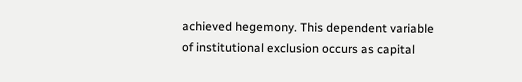achieved hegemony. This dependent variable of institutional exclusion occurs as capital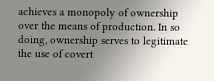achieves a monopoly of ownership over the means of production. In so doing, ownership serves to legitimate the use of covert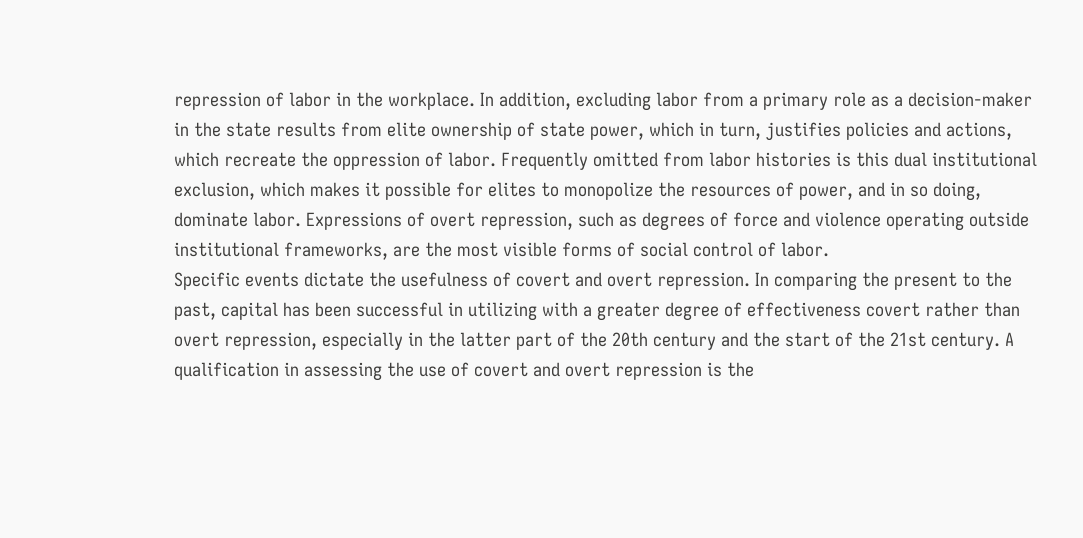repression of labor in the workplace. In addition, excluding labor from a primary role as a decision-maker in the state results from elite ownership of state power, which in turn, justifies policies and actions, which recreate the oppression of labor. Frequently omitted from labor histories is this dual institutional exclusion, which makes it possible for elites to monopolize the resources of power, and in so doing, dominate labor. Expressions of overt repression, such as degrees of force and violence operating outside institutional frameworks, are the most visible forms of social control of labor.
Specific events dictate the usefulness of covert and overt repression. In comparing the present to the past, capital has been successful in utilizing with a greater degree of effectiveness covert rather than overt repression, especially in the latter part of the 20th century and the start of the 21st century. A qualification in assessing the use of covert and overt repression is the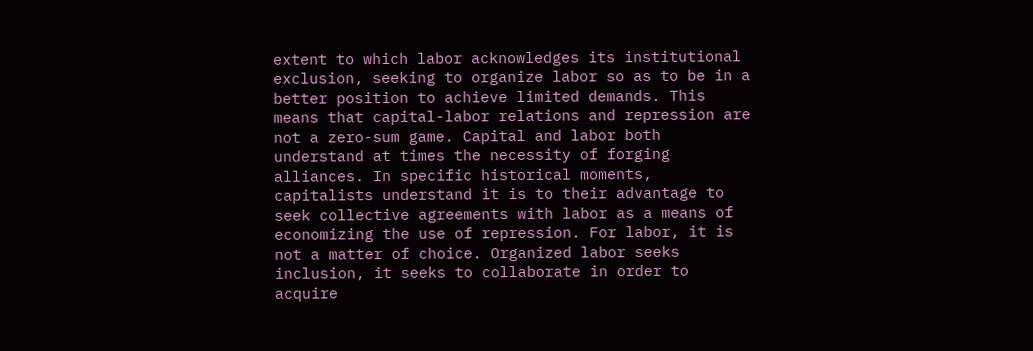extent to which labor acknowledges its institutional exclusion, seeking to organize labor so as to be in a better position to achieve limited demands. This means that capital-labor relations and repression are not a zero-sum game. Capital and labor both understand at times the necessity of forging alliances. In specific historical moments, capitalists understand it is to their advantage to seek collective agreements with labor as a means of economizing the use of repression. For labor, it is not a matter of choice. Organized labor seeks inclusion, it seeks to collaborate in order to acquire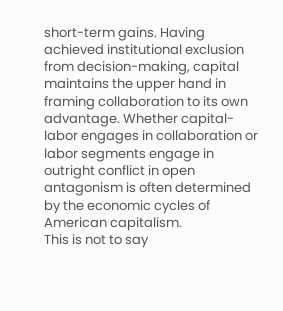short-term gains. Having achieved institutional exclusion from decision-making, capital maintains the upper hand in framing collaboration to its own advantage. Whether capital-labor engages in collaboration or labor segments engage in outright conflict in open antagonism is often determined by the economic cycles of American capitalism.
This is not to say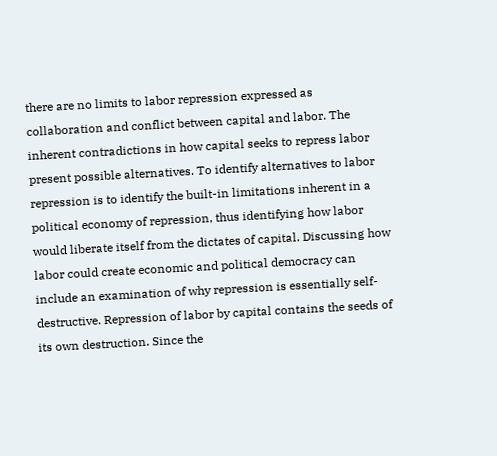there are no limits to labor repression expressed as collaboration and conflict between capital and labor. The inherent contradictions in how capital seeks to repress labor present possible alternatives. To identify alternatives to labor repression is to identify the built-in limitations inherent in a political economy of repression, thus identifying how labor would liberate itself from the dictates of capital. Discussing how labor could create economic and political democracy can include an examination of why repression is essentially self-destructive. Repression of labor by capital contains the seeds of its own destruction. Since the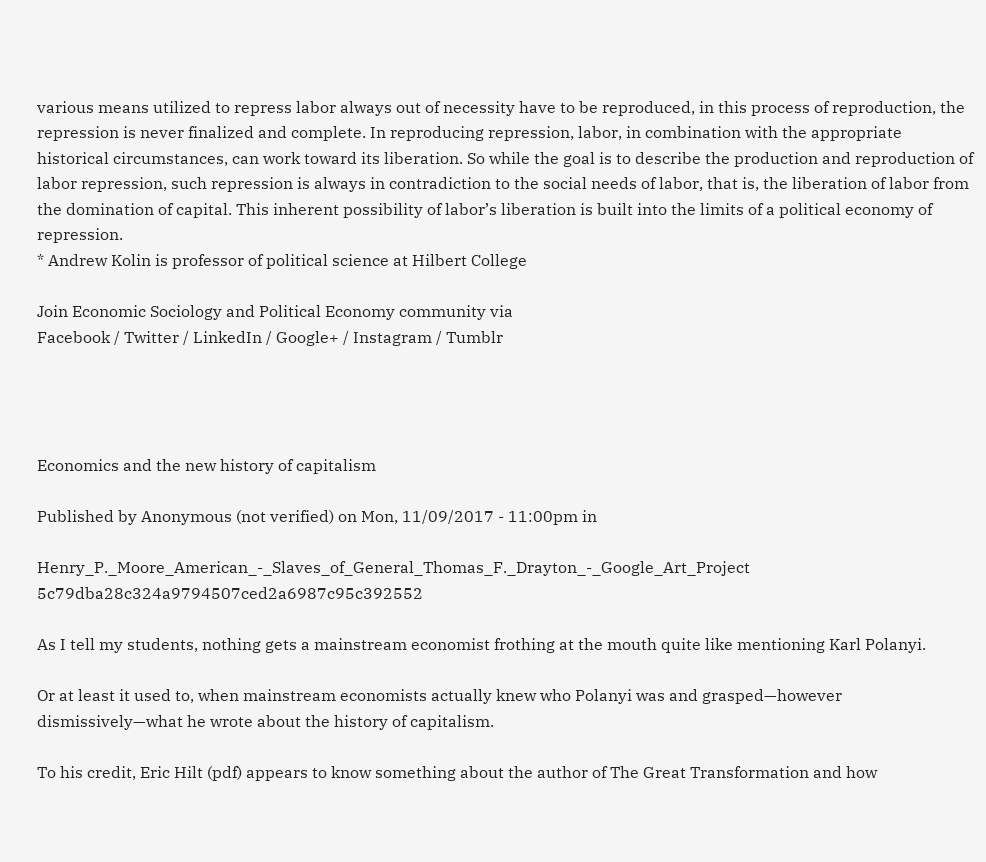various means utilized to repress labor always out of necessity have to be reproduced, in this process of reproduction, the repression is never finalized and complete. In reproducing repression, labor, in combination with the appropriate historical circumstances, can work toward its liberation. So while the goal is to describe the production and reproduction of labor repression, such repression is always in contradiction to the social needs of labor, that is, the liberation of labor from the domination of capital. This inherent possibility of labor’s liberation is built into the limits of a political economy of repression.
* Andrew Kolin is professor of political science at Hilbert College

Join Economic Sociology and Political Economy community via
Facebook / Twitter / LinkedIn / Google+ / Instagram / Tumblr




Economics and the new history of capitalism

Published by Anonymous (not verified) on Mon, 11/09/2017 - 11:00pm in

Henry_P._Moore_American_-_Slaves_of_General_Thomas_F._Drayton_-_Google_Art_Project  5c79dba28c324a9794507ced2a6987c95c392552

As I tell my students, nothing gets a mainstream economist frothing at the mouth quite like mentioning Karl Polanyi.

Or at least it used to, when mainstream economists actually knew who Polanyi was and grasped—however dismissively—what he wrote about the history of capitalism.

To his credit, Eric Hilt (pdf) appears to know something about the author of The Great Transformation and how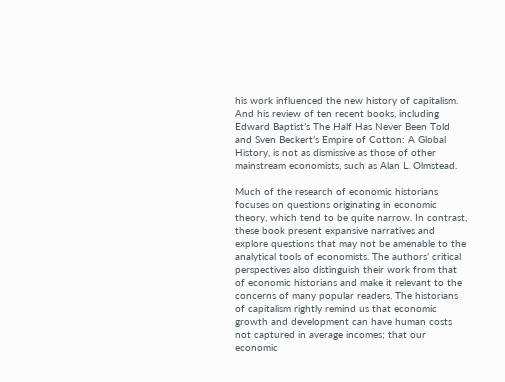his work influenced the new history of capitalism. And his review of ten recent books, including Edward Baptist’s The Half Has Never Been Told and Sven Beckert’s Empire of Cotton: A Global History, is not as dismissive as those of other mainstream economists, such as Alan L. Olmstead.

Much of the research of economic historians focuses on questions originating in economic theory, which tend to be quite narrow. In contrast, these book present expansive narratives and explore questions that may not be amenable to the analytical tools of economists. The authors’ critical perspectives also distinguish their work from that of economic historians and make it relevant to the concerns of many popular readers. The historians of capitalism rightly remind us that economic growth and development can have human costs not captured in average incomes; that our economic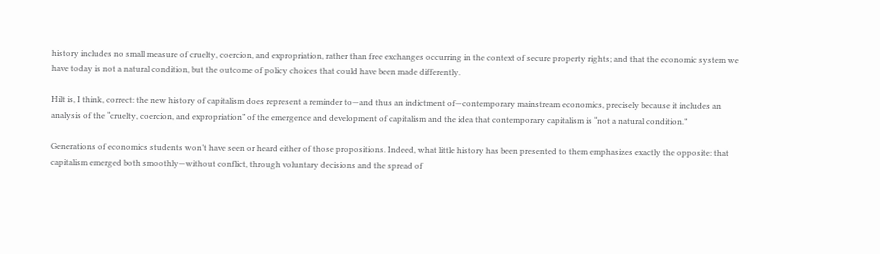history includes no small measure of cruelty, coercion, and expropriation, rather than free exchanges occurring in the context of secure property rights; and that the economic system we have today is not a natural condition, but the outcome of policy choices that could have been made differently.

Hilt is, I think, correct: the new history of capitalism does represent a reminder to—and thus an indictment of—contemporary mainstream economics, precisely because it includes an analysis of the “cruelty, coercion, and expropriation” of the emergence and development of capitalism and the idea that contemporary capitalism is “not a natural condition.”

Generations of economics students won’t have seen or heard either of those propositions. Indeed, what little history has been presented to them emphasizes exactly the opposite: that capitalism emerged both smoothly—without conflict, through voluntary decisions and the spread of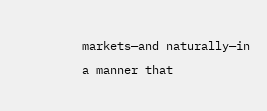markets—and naturally—in a manner that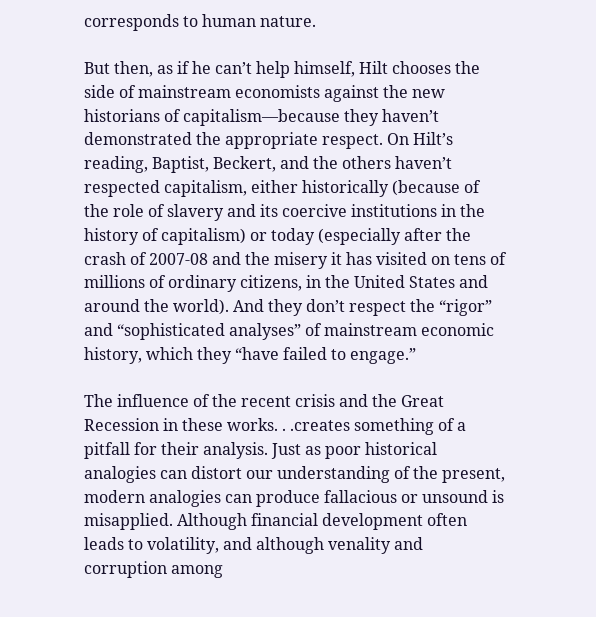corresponds to human nature.

But then, as if he can’t help himself, Hilt chooses the side of mainstream economists against the new historians of capitalism—because they haven’t demonstrated the appropriate respect. On Hilt’s reading, Baptist, Beckert, and the others haven’t respected capitalism, either historically (because of the role of slavery and its coercive institutions in the history of capitalism) or today (especially after the crash of 2007-08 and the misery it has visited on tens of millions of ordinary citizens, in the United States and around the world). And they don’t respect the “rigor” and “sophisticated analyses” of mainstream economic history, which they “have failed to engage.”

The influence of the recent crisis and the Great Recession in these works. . .creates something of a pitfall for their analysis. Just as poor historical analogies can distort our understanding of the present, modern analogies can produce fallacious or unsound is misapplied. Although financial development often leads to volatility, and although venality and corruption among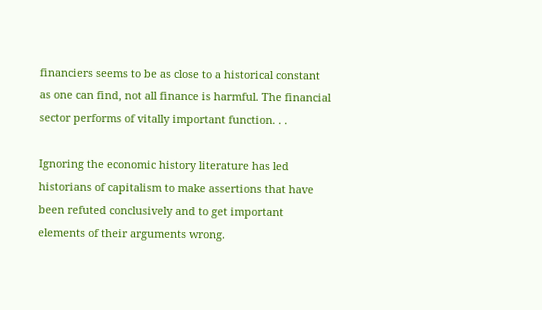financiers seems to be as close to a historical constant as one can find, not all finance is harmful. The financial sector performs of vitally important function. . .

Ignoring the economic history literature has led historians of capitalism to make assertions that have been refuted conclusively and to get important elements of their arguments wrong.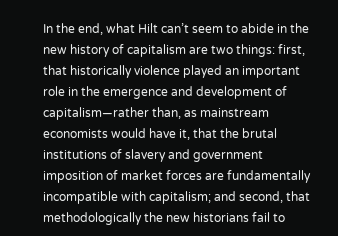In the end, what Hilt can’t seem to abide in the new history of capitalism are two things: first, that historically violence played an important role in the emergence and development of capitalism—rather than, as mainstream economists would have it, that the brutal institutions of slavery and government imposition of market forces are fundamentally incompatible with capitalism; and second, that methodologically the new historians fail to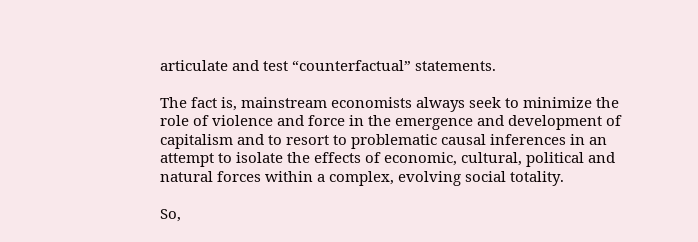articulate and test “counterfactual” statements.

The fact is, mainstream economists always seek to minimize the role of violence and force in the emergence and development of capitalism and to resort to problematic causal inferences in an attempt to isolate the effects of economic, cultural, political and natural forces within a complex, evolving social totality.

So,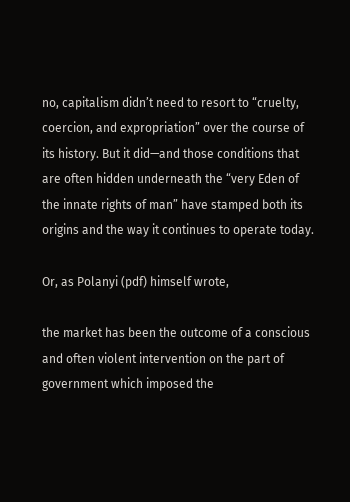no, capitalism didn’t need to resort to “cruelty, coercion, and expropriation” over the course of its history. But it did—and those conditions that are often hidden underneath the “very Eden of the innate rights of man” have stamped both its origins and the way it continues to operate today.

Or, as Polanyi (pdf) himself wrote,

the market has been the outcome of a conscious and often violent intervention on the part of government which imposed the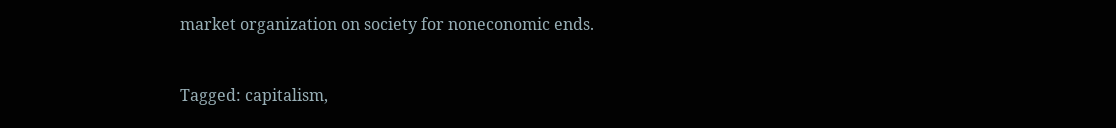market organization on society for noneconomic ends.


Tagged: capitalism,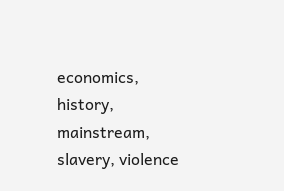economics, history, mainstream, slavery, violence